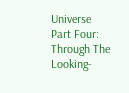Universe Part Four: Through The Looking-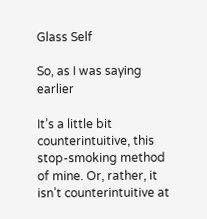Glass Self

So, as I was saying earlier

It’s a little bit counterintuitive, this stop-smoking method of mine. Or, rather, it isn’t counterintuitive at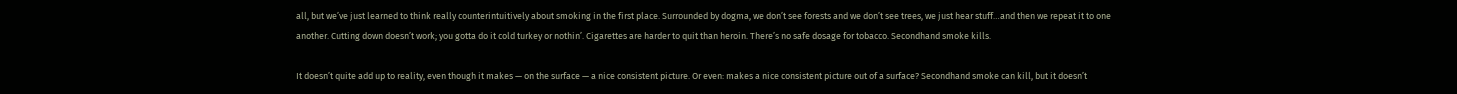all, but we’ve just learned to think really counterintuitively about smoking in the first place. Surrounded by dogma, we don’t see forests and we don’t see trees, we just hear stuff…and then we repeat it to one another. Cutting down doesn’t work; you gotta do it cold turkey or nothin’. Cigarettes are harder to quit than heroin. There’s no safe dosage for tobacco. Secondhand smoke kills.

It doesn’t quite add up to reality, even though it makes — on the surface — a nice consistent picture. Or even: makes a nice consistent picture out of a surface? Secondhand smoke can kill, but it doesn’t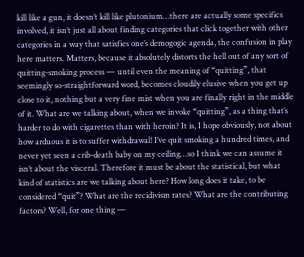kill like a gun, it doesn’t kill like plutonium…there are actually some specifics involved, it isn’t just all about finding categories that click together with other categories in a way that satisfies one’s demogogic agenda, the confusion in play here matters. Matters, because it absolutely distorts the hell out of any sort of quitting-smoking process — until even the meaning of “quitting”, that seemingly so-straightforward word, becomes cloudily elusive when you get up close to it, nothing but a very fine mist when you are finally right in the middle of it. What are we talking about, when we invoke “quitting”, as a thing that’s harder to do with cigarettes than with heroin? It is, I hope obviously, not about how arduous it is to suffer withdrawal! I’ve quit smoking a hundred times, and never yet seen a crib-death baby on my ceiling…so I think we can assume it isn’t about the visceral. Therefore it must be about the statistical, but what kind of statistics are we talking about here? How long does it take, to be considered “quit”? What are the recidivism rates? What are the contributing factors? Well, for one thing —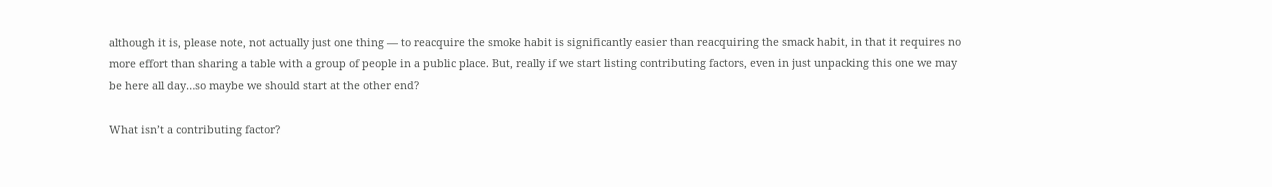although it is, please note, not actually just one thing — to reacquire the smoke habit is significantly easier than reacquiring the smack habit, in that it requires no more effort than sharing a table with a group of people in a public place. But, really if we start listing contributing factors, even in just unpacking this one we may be here all day…so maybe we should start at the other end?

What isn’t a contributing factor?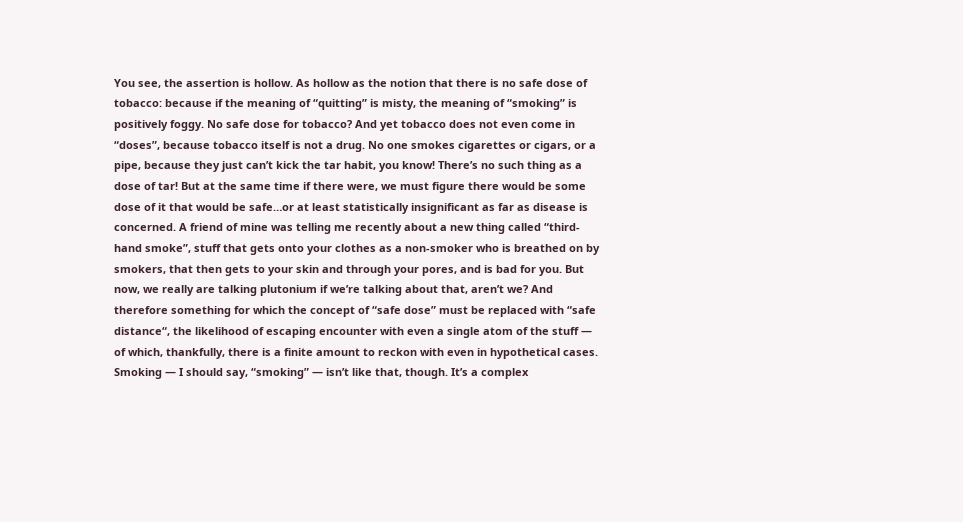You see, the assertion is hollow. As hollow as the notion that there is no safe dose of tobacco: because if the meaning of “quitting” is misty, the meaning of “smoking” is positively foggy. No safe dose for tobacco? And yet tobacco does not even come in “doses”, because tobacco itself is not a drug. No one smokes cigarettes or cigars, or a pipe, because they just can’t kick the tar habit, you know! There’s no such thing as a dose of tar! But at the same time if there were, we must figure there would be some dose of it that would be safe…or at least statistically insignificant as far as disease is concerned. A friend of mine was telling me recently about a new thing called “third-hand smoke”, stuff that gets onto your clothes as a non-smoker who is breathed on by smokers, that then gets to your skin and through your pores, and is bad for you. But now, we really are talking plutonium if we’re talking about that, aren’t we? And therefore something for which the concept of “safe dose” must be replaced with “safe distance“, the likelihood of escaping encounter with even a single atom of the stuff — of which, thankfully, there is a finite amount to reckon with even in hypothetical cases. Smoking — I should say, “smoking” — isn’t like that, though. It’s a complex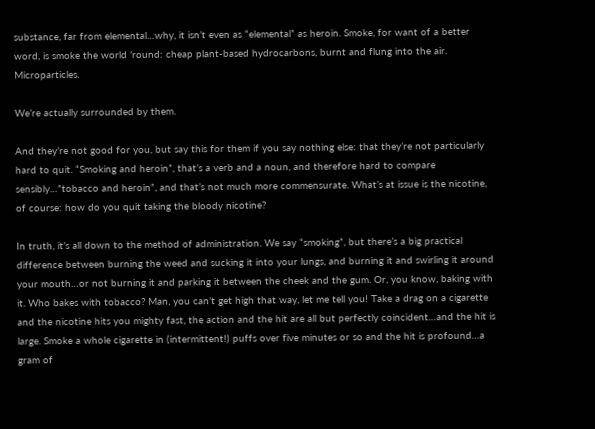substance, far from elemental…why, it isn’t even as “elemental” as heroin. Smoke, for want of a better word, is smoke the world ’round: cheap plant-based hydrocarbons, burnt and flung into the air. Microparticles.

We’re actually surrounded by them.

And they’re not good for you, but say this for them if you say nothing else: that they’re not particularly hard to quit. “Smoking and heroin”, that’s a verb and a noun, and therefore hard to compare sensibly…”tobacco and heroin”, and that’s not much more commensurate. What’s at issue is the nicotine, of course: how do you quit taking the bloody nicotine?

In truth, it’s all down to the method of administration. We say “smoking”, but there’s a big practical difference between burning the weed and sucking it into your lungs, and burning it and swirling it around your mouth…or not burning it and parking it between the cheek and the gum. Or, you know, baking with it. Who bakes with tobacco? Man, you can’t get high that way, let me tell you! Take a drag on a cigarette and the nicotine hits you mighty fast, the action and the hit are all but perfectly coincident…and the hit is large. Smoke a whole cigarette in (intermittent!) puffs over five minutes or so and the hit is profound…a gram of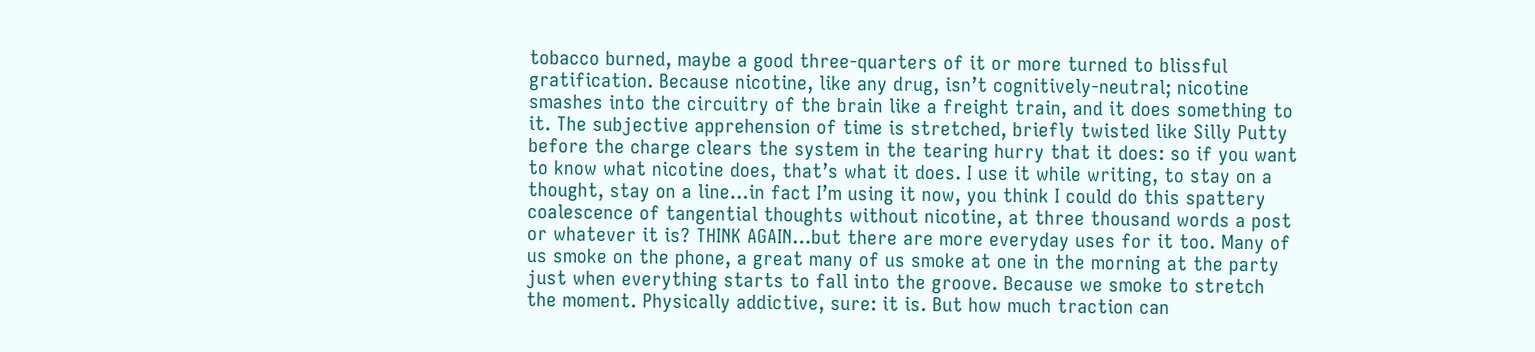tobacco burned, maybe a good three-quarters of it or more turned to blissful gratification. Because nicotine, like any drug, isn’t cognitively-neutral; nicotine smashes into the circuitry of the brain like a freight train, and it does something to it. The subjective apprehension of time is stretched, briefly twisted like Silly Putty before the charge clears the system in the tearing hurry that it does: so if you want to know what nicotine does, that’s what it does. I use it while writing, to stay on a thought, stay on a line…in fact I’m using it now, you think I could do this spattery coalescence of tangential thoughts without nicotine, at three thousand words a post or whatever it is? THINK AGAIN…but there are more everyday uses for it too. Many of us smoke on the phone, a great many of us smoke at one in the morning at the party just when everything starts to fall into the groove. Because we smoke to stretch the moment. Physically addictive, sure: it is. But how much traction can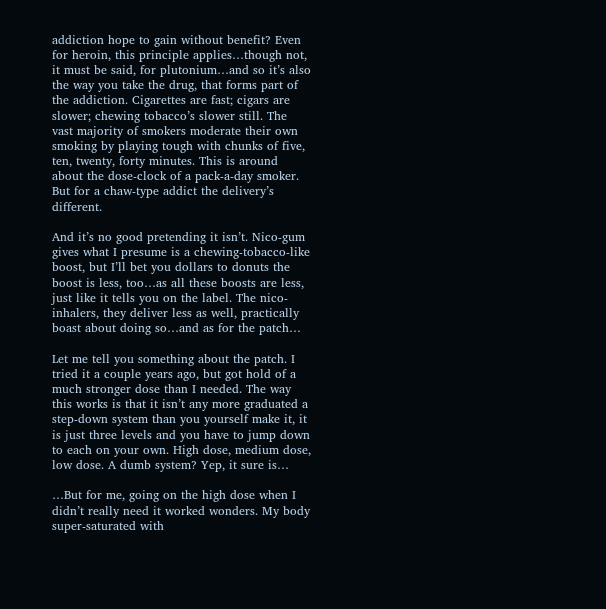addiction hope to gain without benefit? Even for heroin, this principle applies…though not, it must be said, for plutonium…and so it’s also the way you take the drug, that forms part of the addiction. Cigarettes are fast; cigars are slower; chewing tobacco’s slower still. The vast majority of smokers moderate their own smoking by playing tough with chunks of five, ten, twenty, forty minutes. This is around about the dose-clock of a pack-a-day smoker. But for a chaw-type addict the delivery’s different.

And it’s no good pretending it isn’t. Nico-gum gives what I presume is a chewing-tobacco-like boost, but I’ll bet you dollars to donuts the boost is less, too…as all these boosts are less, just like it tells you on the label. The nico-inhalers, they deliver less as well, practically boast about doing so…and as for the patch…

Let me tell you something about the patch. I tried it a couple years ago, but got hold of a much stronger dose than I needed. The way this works is that it isn’t any more graduated a step-down system than you yourself make it, it is just three levels and you have to jump down to each on your own. High dose, medium dose, low dose. A dumb system? Yep, it sure is…

…But for me, going on the high dose when I didn’t really need it worked wonders. My body super-saturated with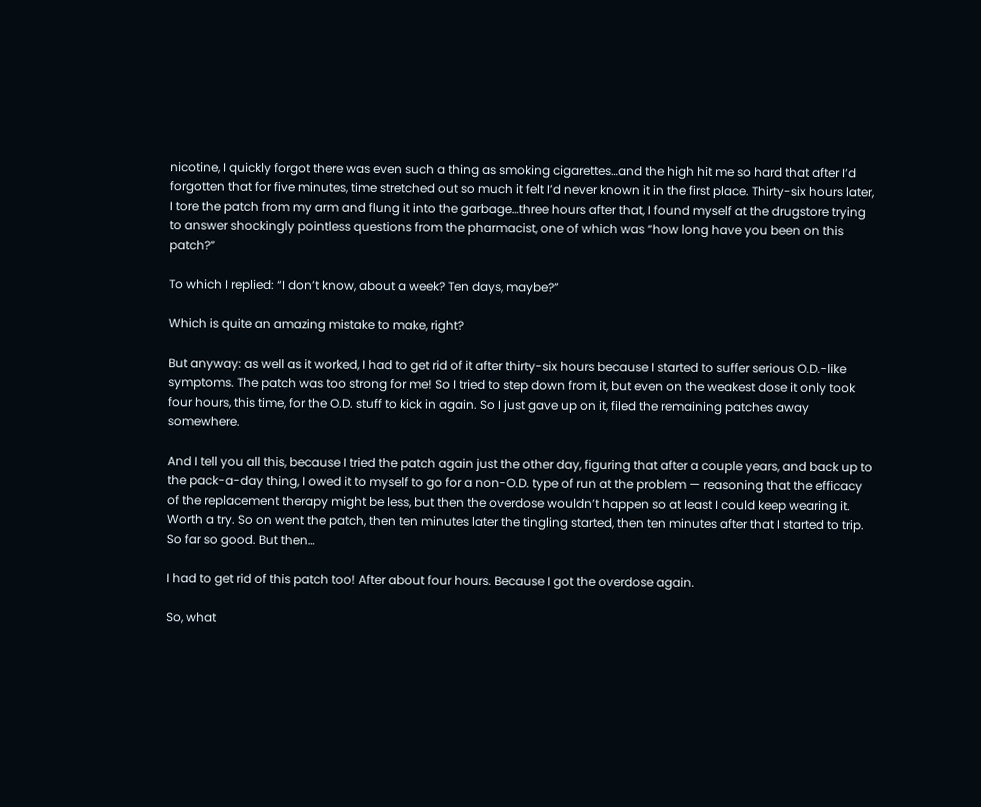nicotine, I quickly forgot there was even such a thing as smoking cigarettes…and the high hit me so hard that after I’d forgotten that for five minutes, time stretched out so much it felt I’d never known it in the first place. Thirty-six hours later, I tore the patch from my arm and flung it into the garbage…three hours after that, I found myself at the drugstore trying to answer shockingly pointless questions from the pharmacist, one of which was “how long have you been on this patch?”

To which I replied: “I don’t know, about a week? Ten days, maybe?”

Which is quite an amazing mistake to make, right?

But anyway: as well as it worked, I had to get rid of it after thirty-six hours because I started to suffer serious O.D.-like symptoms. The patch was too strong for me! So I tried to step down from it, but even on the weakest dose it only took four hours, this time, for the O.D. stuff to kick in again. So I just gave up on it, filed the remaining patches away somewhere.

And I tell you all this, because I tried the patch again just the other day, figuring that after a couple years, and back up to the pack-a-day thing, I owed it to myself to go for a non-O.D. type of run at the problem — reasoning that the efficacy of the replacement therapy might be less, but then the overdose wouldn’t happen so at least I could keep wearing it. Worth a try. So on went the patch, then ten minutes later the tingling started, then ten minutes after that I started to trip. So far so good. But then…

I had to get rid of this patch too! After about four hours. Because I got the overdose again.

So, what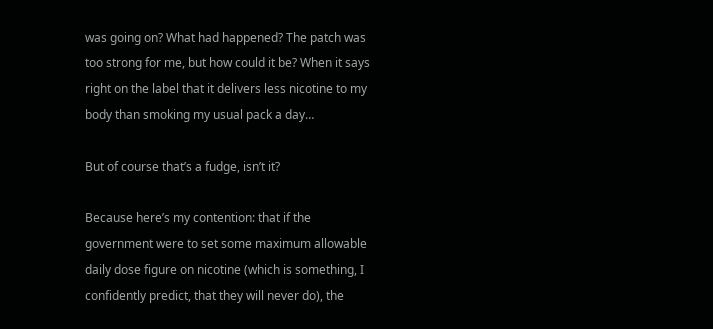was going on? What had happened? The patch was too strong for me, but how could it be? When it says right on the label that it delivers less nicotine to my body than smoking my usual pack a day…

But of course that’s a fudge, isn’t it?

Because here’s my contention: that if the government were to set some maximum allowable daily dose figure on nicotine (which is something, I confidently predict, that they will never do), the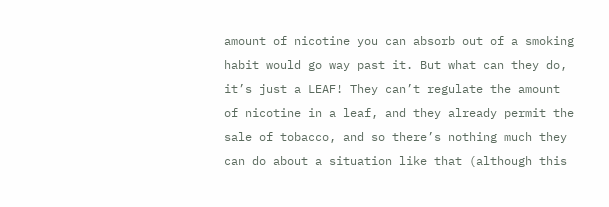amount of nicotine you can absorb out of a smoking habit would go way past it. But what can they do, it’s just a LEAF! They can’t regulate the amount of nicotine in a leaf, and they already permit the sale of tobacco, and so there’s nothing much they can do about a situation like that (although this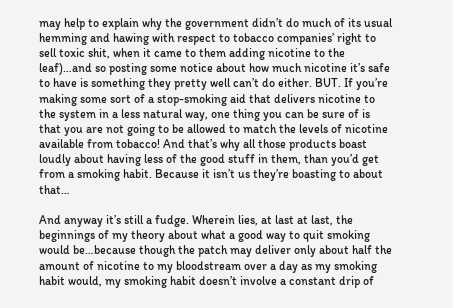may help to explain why the government didn’t do much of its usual hemming and hawing with respect to tobacco companies’ right to sell toxic shit, when it came to them adding nicotine to the leaf)…and so posting some notice about how much nicotine it’s safe to have is something they pretty well can’t do either. BUT. If you’re making some sort of a stop-smoking aid that delivers nicotine to the system in a less natural way, one thing you can be sure of is that you are not going to be allowed to match the levels of nicotine available from tobacco! And that’s why all those products boast loudly about having less of the good stuff in them, than you’d get from a smoking habit. Because it isn’t us they’re boasting to about that…

And anyway it’s still a fudge. Wherein lies, at last at last, the beginnings of my theory about what a good way to quit smoking would be…because though the patch may deliver only about half the amount of nicotine to my bloodstream over a day as my smoking habit would, my smoking habit doesn’t involve a constant drip of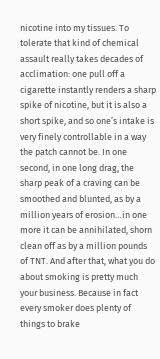nicotine into my tissues. To tolerate that kind of chemical assault really takes decades of acclimation: one pull off a cigarette instantly renders a sharp spike of nicotine, but it is also a short spike, and so one’s intake is very finely controllable in a way the patch cannot be. In one second, in one long drag, the sharp peak of a craving can be smoothed and blunted, as by a million years of erosion…in one more it can be annihilated, shorn clean off as by a million pounds of TNT. And after that, what you do about smoking is pretty much your business. Because in fact every smoker does plenty of things to brake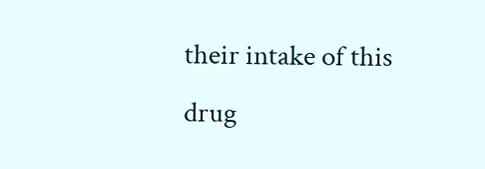their intake of this drug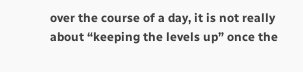over the course of a day, it is not really about “keeping the levels up” once the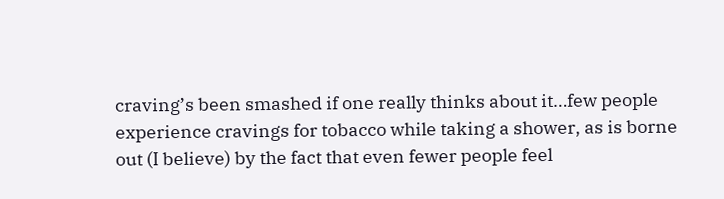craving’s been smashed if one really thinks about it…few people experience cravings for tobacco while taking a shower, as is borne out (I believe) by the fact that even fewer people feel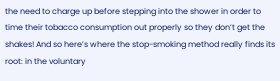the need to charge up before stepping into the shower in order to time their tobacco consumption out properly so they don’t get the shakes! And so here’s where the stop-smoking method really finds its root: in the voluntary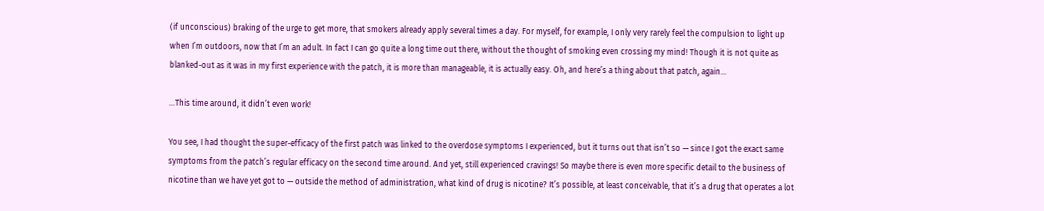(if unconscious) braking of the urge to get more, that smokers already apply several times a day. For myself, for example, I only very rarely feel the compulsion to light up when I’m outdoors, now that I’m an adult. In fact I can go quite a long time out there, without the thought of smoking even crossing my mind! Though it is not quite as blanked-out as it was in my first experience with the patch, it is more than manageable, it is actually easy. Oh, and here’s a thing about that patch, again…

…This time around, it didn’t even work!

You see, I had thought the super-efficacy of the first patch was linked to the overdose symptoms I experienced, but it turns out that isn’t so — since I got the exact same symptoms from the patch’s regular efficacy on the second time around. And yet, still experienced cravings! So maybe there is even more specific detail to the business of nicotine than we have yet got to — outside the method of administration, what kind of drug is nicotine? It’s possible, at least conceivable, that it’s a drug that operates a lot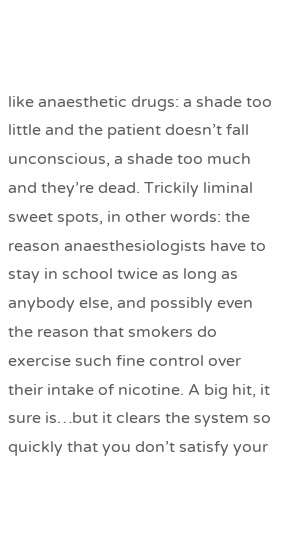like anaesthetic drugs: a shade too little and the patient doesn’t fall unconscious, a shade too much and they’re dead. Trickily liminal sweet spots, in other words: the reason anaesthesiologists have to stay in school twice as long as anybody else, and possibly even the reason that smokers do exercise such fine control over their intake of nicotine. A big hit, it sure is…but it clears the system so quickly that you don’t satisfy your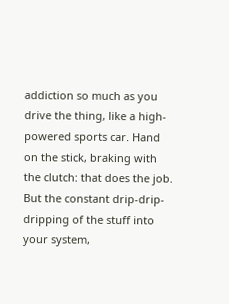addiction so much as you drive the thing, like a high-powered sports car. Hand on the stick, braking with the clutch: that does the job. But the constant drip-drip-dripping of the stuff into your system,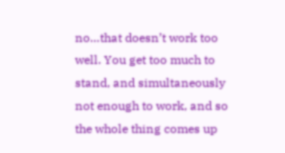no…that doesn’t work too well. You get too much to stand, and simultaneously not enough to work, and so the whole thing comes up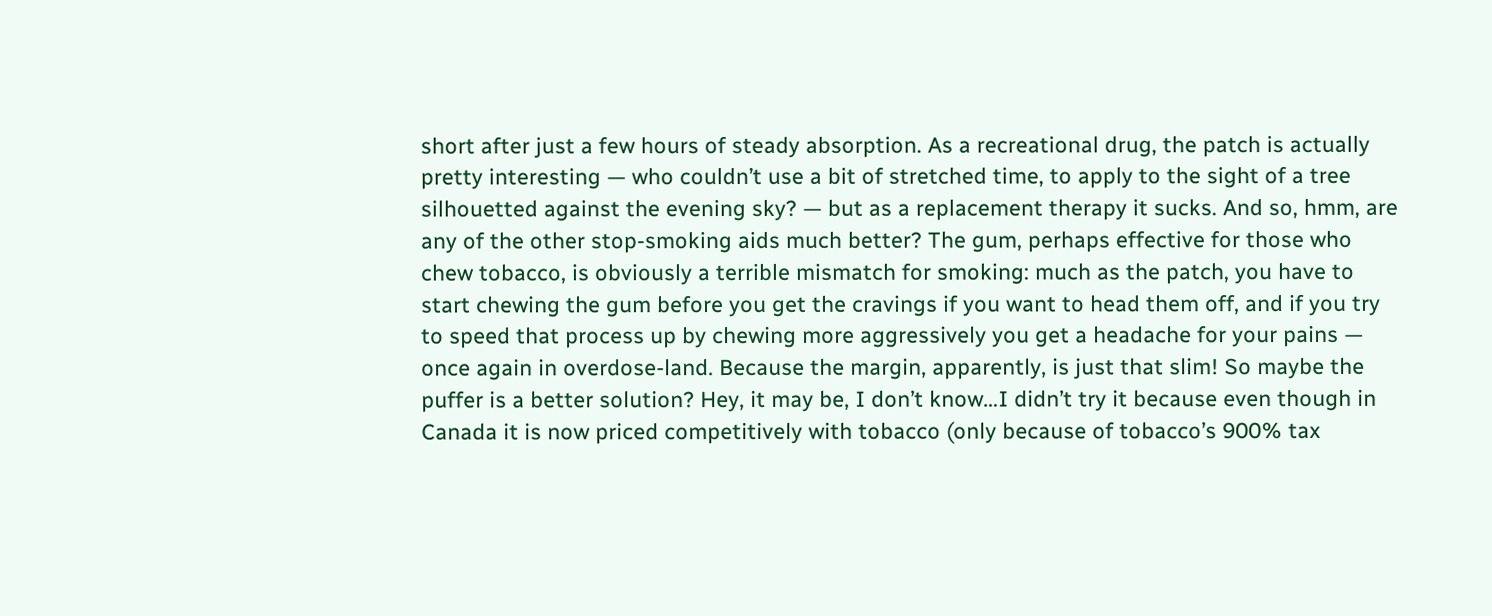short after just a few hours of steady absorption. As a recreational drug, the patch is actually pretty interesting — who couldn’t use a bit of stretched time, to apply to the sight of a tree silhouetted against the evening sky? — but as a replacement therapy it sucks. And so, hmm, are any of the other stop-smoking aids much better? The gum, perhaps effective for those who chew tobacco, is obviously a terrible mismatch for smoking: much as the patch, you have to start chewing the gum before you get the cravings if you want to head them off, and if you try to speed that process up by chewing more aggressively you get a headache for your pains — once again in overdose-land. Because the margin, apparently, is just that slim! So maybe the puffer is a better solution? Hey, it may be, I don’t know…I didn’t try it because even though in Canada it is now priced competitively with tobacco (only because of tobacco’s 900% tax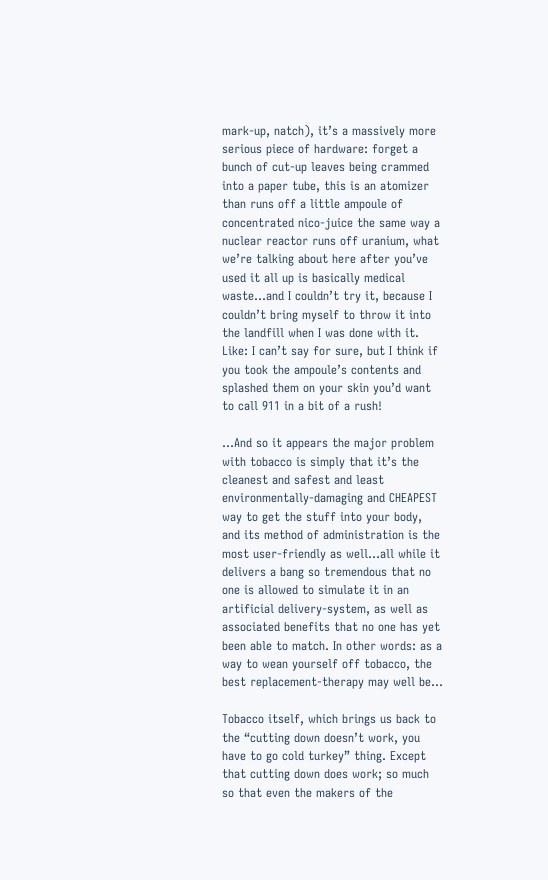mark-up, natch), it’s a massively more serious piece of hardware: forget a bunch of cut-up leaves being crammed into a paper tube, this is an atomizer than runs off a little ampoule of concentrated nico-juice the same way a nuclear reactor runs off uranium, what we’re talking about here after you’ve used it all up is basically medical waste…and I couldn’t try it, because I couldn’t bring myself to throw it into the landfill when I was done with it. Like: I can’t say for sure, but I think if you took the ampoule’s contents and splashed them on your skin you’d want to call 911 in a bit of a rush!

…And so it appears the major problem with tobacco is simply that it’s the cleanest and safest and least environmentally-damaging and CHEAPEST way to get the stuff into your body, and its method of administration is the most user-friendly as well…all while it delivers a bang so tremendous that no one is allowed to simulate it in an artificial delivery-system, as well as associated benefits that no one has yet been able to match. In other words: as a way to wean yourself off tobacco, the best replacement-therapy may well be…

Tobacco itself, which brings us back to the “cutting down doesn’t work, you have to go cold turkey” thing. Except that cutting down does work; so much so that even the makers of the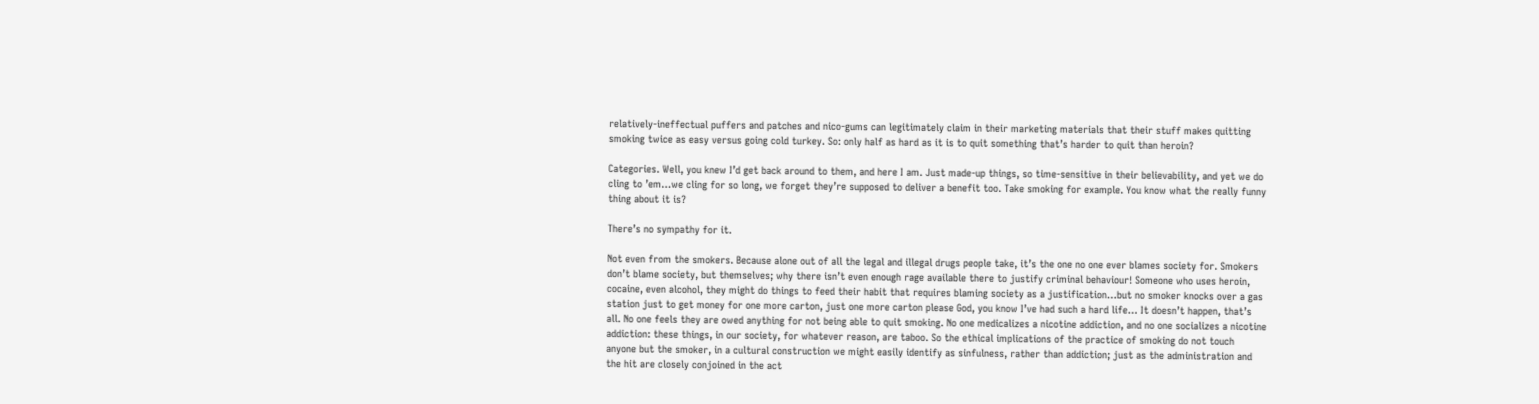relatively-ineffectual puffers and patches and nico-gums can legitimately claim in their marketing materials that their stuff makes quitting smoking twice as easy versus going cold turkey. So: only half as hard as it is to quit something that’s harder to quit than heroin?

Categories. Well, you knew I’d get back around to them, and here I am. Just made-up things, so time-sensitive in their believability, and yet we do cling to ’em…we cling for so long, we forget they’re supposed to deliver a benefit too. Take smoking for example. You know what the really funny thing about it is?

There’s no sympathy for it.

Not even from the smokers. Because alone out of all the legal and illegal drugs people take, it’s the one no one ever blames society for. Smokers don’t blame society, but themselves; why there isn’t even enough rage available there to justify criminal behaviour! Someone who uses heroin, cocaine, even alcohol, they might do things to feed their habit that requires blaming society as a justification…but no smoker knocks over a gas station just to get money for one more carton, just one more carton please God, you know I’ve had such a hard life… It doesn’t happen, that’s all. No one feels they are owed anything for not being able to quit smoking. No one medicalizes a nicotine addiction, and no one socializes a nicotine addiction: these things, in our society, for whatever reason, are taboo. So the ethical implications of the practice of smoking do not touch anyone but the smoker, in a cultural construction we might easily identify as sinfulness, rather than addiction; just as the administration and the hit are closely conjoined in the act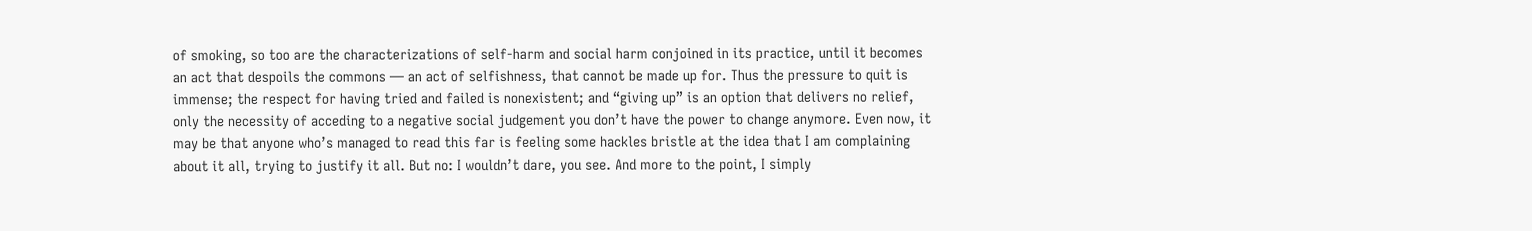of smoking, so too are the characterizations of self-harm and social harm conjoined in its practice, until it becomes an act that despoils the commons — an act of selfishness, that cannot be made up for. Thus the pressure to quit is immense; the respect for having tried and failed is nonexistent; and “giving up” is an option that delivers no relief, only the necessity of acceding to a negative social judgement you don’t have the power to change anymore. Even now, it may be that anyone who’s managed to read this far is feeling some hackles bristle at the idea that I am complaining about it all, trying to justify it all. But no: I wouldn’t dare, you see. And more to the point, I simply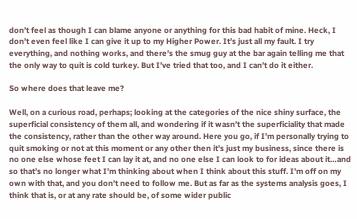don’t feel as though I can blame anyone or anything for this bad habit of mine. Heck, I don’t even feel like I can give it up to my Higher Power. It’s just all my fault. I try everything, and nothing works, and there’s the smug guy at the bar again telling me that the only way to quit is cold turkey. But I’ve tried that too, and I can’t do it either.

So where does that leave me?

Well, on a curious road, perhaps; looking at the categories of the nice shiny surface, the superficial consistency of them all, and wondering if it wasn’t the superficiality that made the consistency, rather than the other way around. Here you go, if I’m personally trying to quit smoking or not at this moment or any other then it’s just my business, since there is no one else whose feet I can lay it at, and no one else I can look to for ideas about it…and so that’s no longer what I’m thinking about when I think about this stuff. I’m off on my own with that, and you don’t need to follow me. But as far as the systems analysis goes, I think that is, or at any rate should be, of some wider public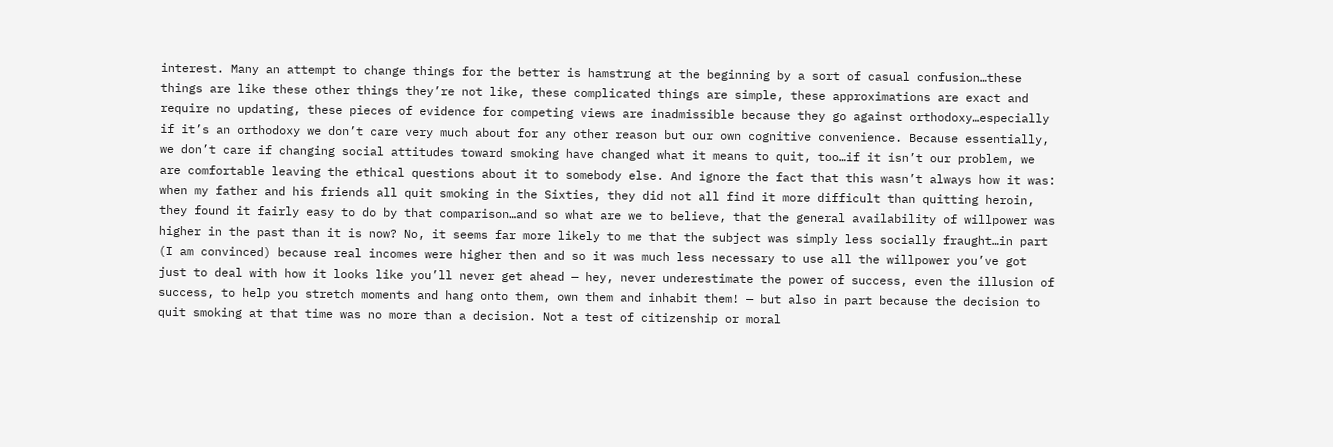interest. Many an attempt to change things for the better is hamstrung at the beginning by a sort of casual confusion…these things are like these other things they’re not like, these complicated things are simple, these approximations are exact and require no updating, these pieces of evidence for competing views are inadmissible because they go against orthodoxy…especially if it’s an orthodoxy we don’t care very much about for any other reason but our own cognitive convenience. Because essentially, we don’t care if changing social attitudes toward smoking have changed what it means to quit, too…if it isn’t our problem, we are comfortable leaving the ethical questions about it to somebody else. And ignore the fact that this wasn’t always how it was: when my father and his friends all quit smoking in the Sixties, they did not all find it more difficult than quitting heroin, they found it fairly easy to do by that comparison…and so what are we to believe, that the general availability of willpower was higher in the past than it is now? No, it seems far more likely to me that the subject was simply less socially fraught…in part (I am convinced) because real incomes were higher then and so it was much less necessary to use all the willpower you’ve got just to deal with how it looks like you’ll never get ahead — hey, never underestimate the power of success, even the illusion of success, to help you stretch moments and hang onto them, own them and inhabit them! — but also in part because the decision to quit smoking at that time was no more than a decision. Not a test of citizenship or moral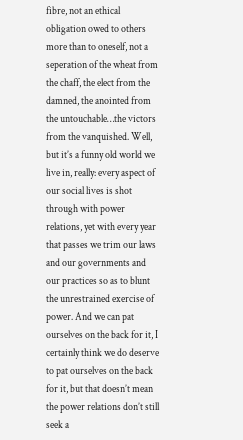fibre, not an ethical obligation owed to others more than to oneself, not a seperation of the wheat from the chaff, the elect from the damned, the anointed from the untouchable…the victors from the vanquished. Well, but it’s a funny old world we live in, really: every aspect of our social lives is shot through with power relations, yet with every year that passes we trim our laws and our governments and our practices so as to blunt the unrestrained exercise of power. And we can pat ourselves on the back for it, I certainly think we do deserve to pat ourselves on the back for it, but that doesn’t mean the power relations don’t still seek a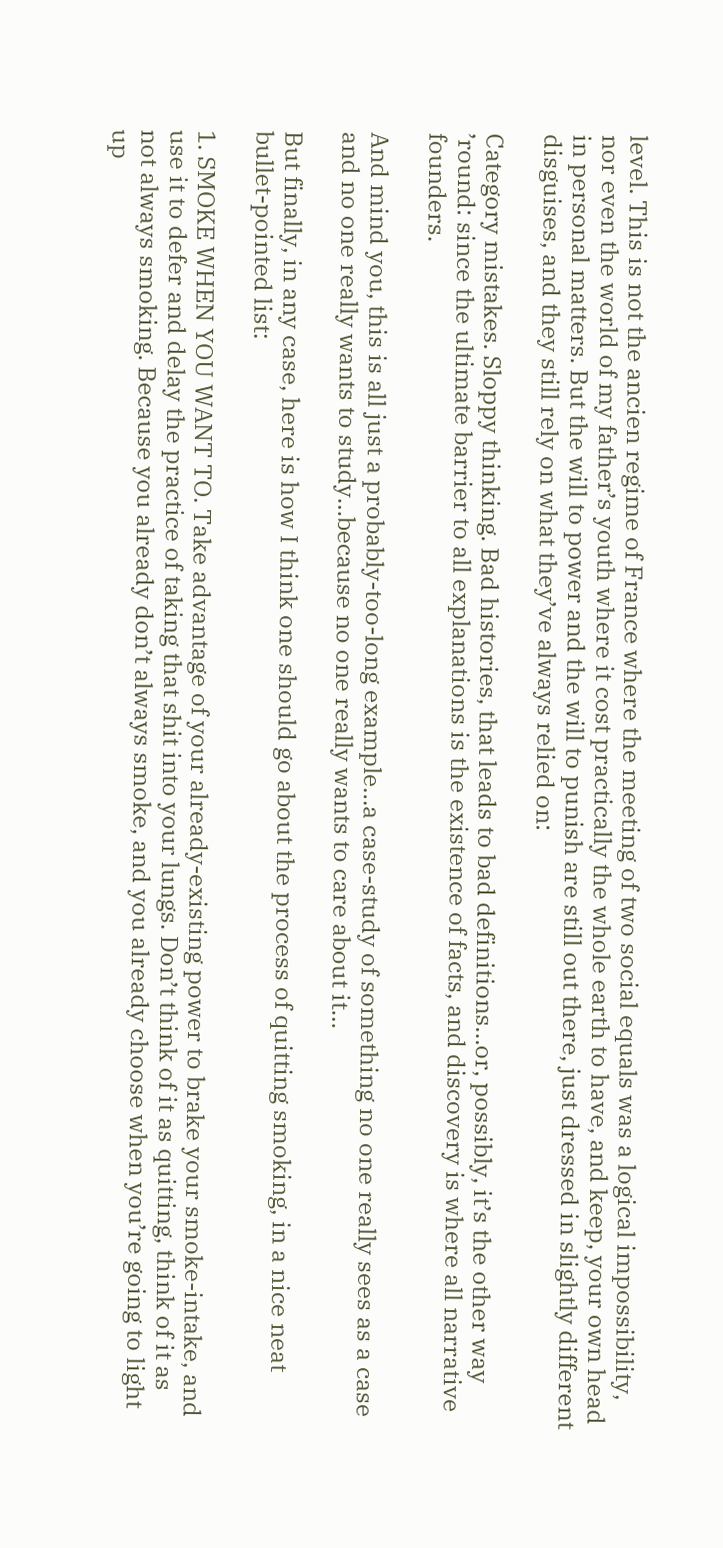level. This is not the ancien regime of France where the meeting of two social equals was a logical impossibility, nor even the world of my father’s youth where it cost practically the whole earth to have, and keep, your own head in personal matters. But the will to power and the will to punish are still out there, just dressed in slightly different disguises, and they still rely on what they’ve always relied on:

Category mistakes. Sloppy thinking. Bad histories, that leads to bad definitions…or, possibly, it’s the other way ’round: since the ultimate barrier to all explanations is the existence of facts, and discovery is where all narrative founders.

And mind you, this is all just a probably-too-long example…a case-study of something no one really sees as a case and no one really wants to study…because no one really wants to care about it…

But finally, in any case, here is how I think one should go about the process of quitting smoking, in a nice neat bullet-pointed list:

1. SMOKE WHEN YOU WANT TO. Take advantage of your already-existing power to brake your smoke-intake, and use it to defer and delay the practice of taking that shit into your lungs. Don’t think of it as quitting, think of it as not always smoking. Because you already don’t always smoke, and you already choose when you’re going to light up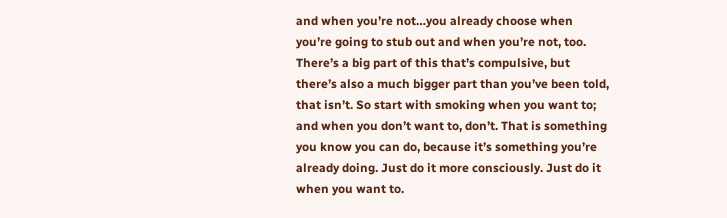and when you’re not…you already choose when you’re going to stub out and when you’re not, too. There’s a big part of this that’s compulsive, but there’s also a much bigger part than you’ve been told, that isn’t. So start with smoking when you want to; and when you don’t want to, don’t. That is something you know you can do, because it’s something you’re already doing. Just do it more consciously. Just do it when you want to.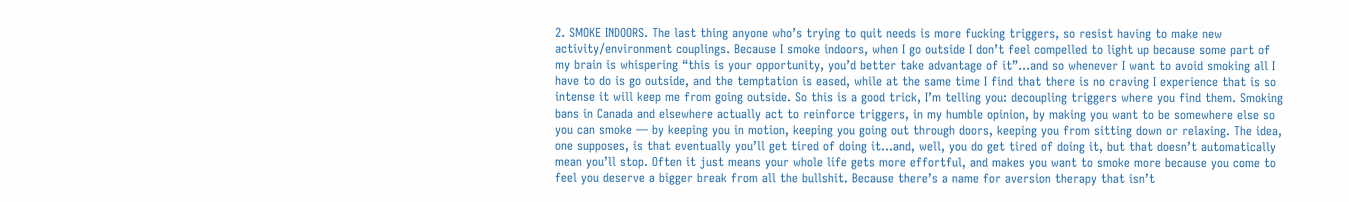2. SMOKE INDOORS. The last thing anyone who’s trying to quit needs is more fucking triggers, so resist having to make new activity/environment couplings. Because I smoke indoors, when I go outside I don’t feel compelled to light up because some part of my brain is whispering “this is your opportunity, you’d better take advantage of it”…and so whenever I want to avoid smoking all I have to do is go outside, and the temptation is eased, while at the same time I find that there is no craving I experience that is so intense it will keep me from going outside. So this is a good trick, I’m telling you: decoupling triggers where you find them. Smoking bans in Canada and elsewhere actually act to reinforce triggers, in my humble opinion, by making you want to be somewhere else so you can smoke — by keeping you in motion, keeping you going out through doors, keeping you from sitting down or relaxing. The idea, one supposes, is that eventually you’ll get tired of doing it…and, well, you do get tired of doing it, but that doesn’t automatically mean you’ll stop. Often it just means your whole life gets more effortful, and makes you want to smoke more because you come to feel you deserve a bigger break from all the bullshit. Because there’s a name for aversion therapy that isn’t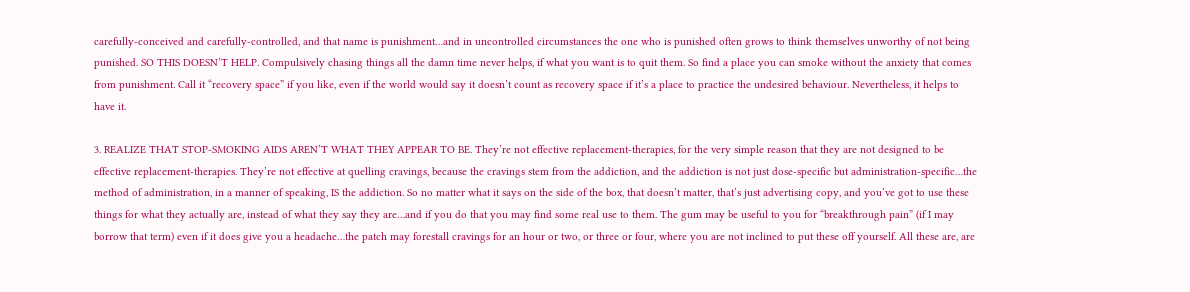carefully-conceived and carefully-controlled, and that name is punishment…and in uncontrolled circumstances the one who is punished often grows to think themselves unworthy of not being punished. SO THIS DOESN’T HELP. Compulsively chasing things all the damn time never helps, if what you want is to quit them. So find a place you can smoke without the anxiety that comes from punishment. Call it “recovery space” if you like, even if the world would say it doesn’t count as recovery space if it’s a place to practice the undesired behaviour. Nevertheless, it helps to have it.

3. REALIZE THAT STOP-SMOKING AIDS AREN’T WHAT THEY APPEAR TO BE. They’re not effective replacement-therapies, for the very simple reason that they are not designed to be effective replacement-therapies. They’re not effective at quelling cravings, because the cravings stem from the addiction, and the addiction is not just dose-specific but administration-specific…the method of administration, in a manner of speaking, IS the addiction. So no matter what it says on the side of the box, that doesn’t matter, that’s just advertising copy, and you’ve got to use these things for what they actually are, instead of what they say they are…and if you do that you may find some real use to them. The gum may be useful to you for “breakthrough pain” (if I may borrow that term) even if it does give you a headache…the patch may forestall cravings for an hour or two, or three or four, where you are not inclined to put these off yourself. All these are, are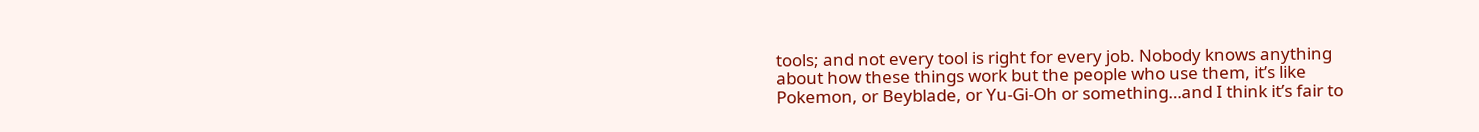tools; and not every tool is right for every job. Nobody knows anything about how these things work but the people who use them, it’s like Pokemon, or Beyblade, or Yu-Gi-Oh or something…and I think it’s fair to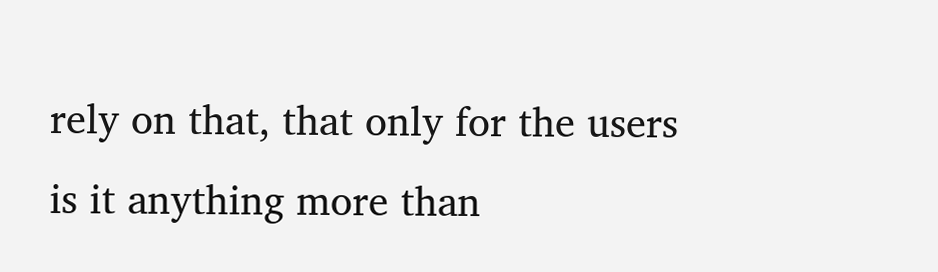rely on that, that only for the users is it anything more than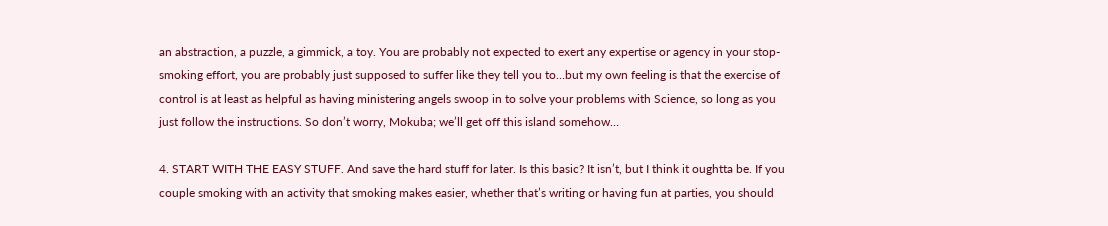an abstraction, a puzzle, a gimmick, a toy. You are probably not expected to exert any expertise or agency in your stop-smoking effort, you are probably just supposed to suffer like they tell you to…but my own feeling is that the exercise of control is at least as helpful as having ministering angels swoop in to solve your problems with Science, so long as you just follow the instructions. So don’t worry, Mokuba; we’ll get off this island somehow…

4. START WITH THE EASY STUFF. And save the hard stuff for later. Is this basic? It isn’t, but I think it oughtta be. If you couple smoking with an activity that smoking makes easier, whether that’s writing or having fun at parties, you should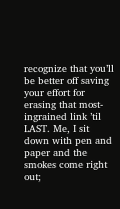recognize that you’ll be better off saving your effort for erasing that most-ingrained link ’til LAST. Me, I sit down with pen and paper and the smokes come right out;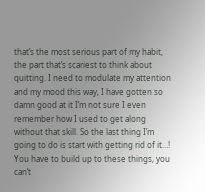that’s the most serious part of my habit, the part that’s scariest to think about quitting. I need to modulate my attention and my mood this way, I have gotten so damn good at it I’m not sure I even remember how I used to get along without that skill. So the last thing I’m going to do is start with getting rid of it…! You have to build up to these things, you can’t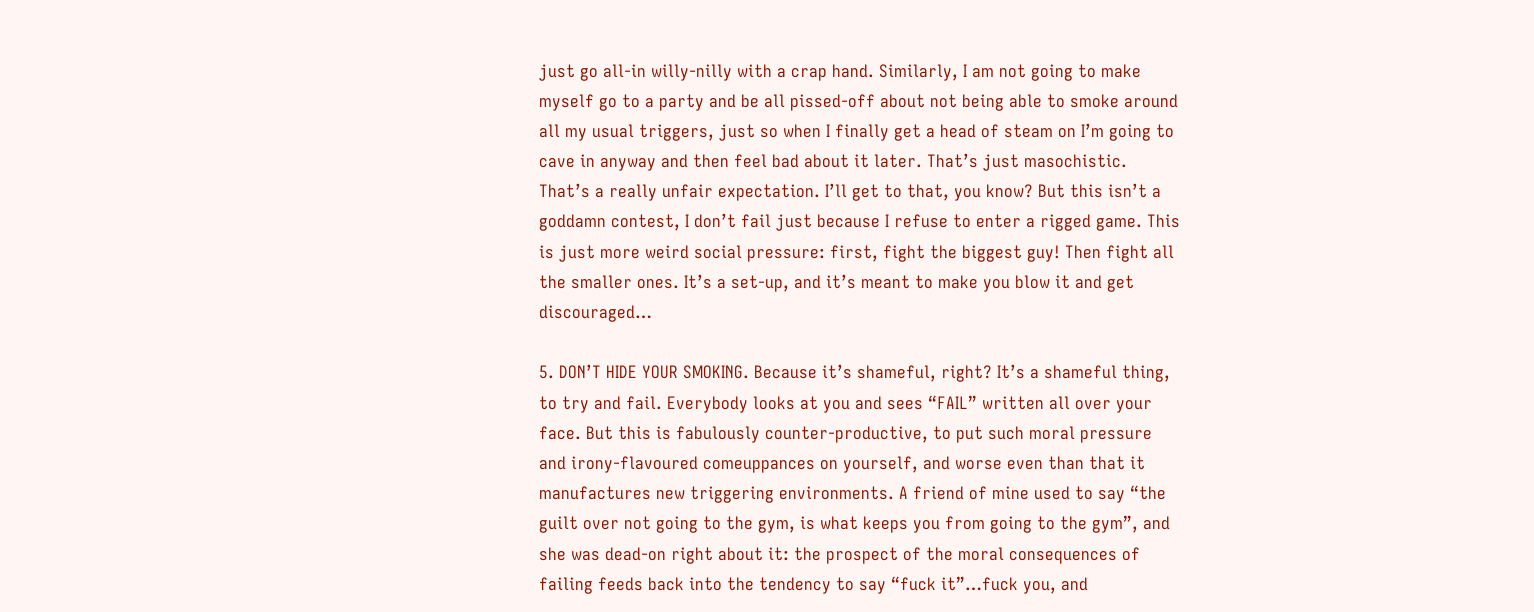just go all-in willy-nilly with a crap hand. Similarly, I am not going to make myself go to a party and be all pissed-off about not being able to smoke around all my usual triggers, just so when I finally get a head of steam on I’m going to cave in anyway and then feel bad about it later. That’s just masochistic. That’s a really unfair expectation. I’ll get to that, you know? But this isn’t a goddamn contest, I don’t fail just because I refuse to enter a rigged game. This is just more weird social pressure: first, fight the biggest guy! Then fight all the smaller ones. It’s a set-up, and it’s meant to make you blow it and get discouraged…

5. DON’T HIDE YOUR SMOKING. Because it’s shameful, right? It’s a shameful thing, to try and fail. Everybody looks at you and sees “FAIL” written all over your face. But this is fabulously counter-productive, to put such moral pressure and irony-flavoured comeuppances on yourself, and worse even than that it manufactures new triggering environments. A friend of mine used to say “the guilt over not going to the gym, is what keeps you from going to the gym”, and she was dead-on right about it: the prospect of the moral consequences of failing feeds back into the tendency to say “fuck it”…fuck you, and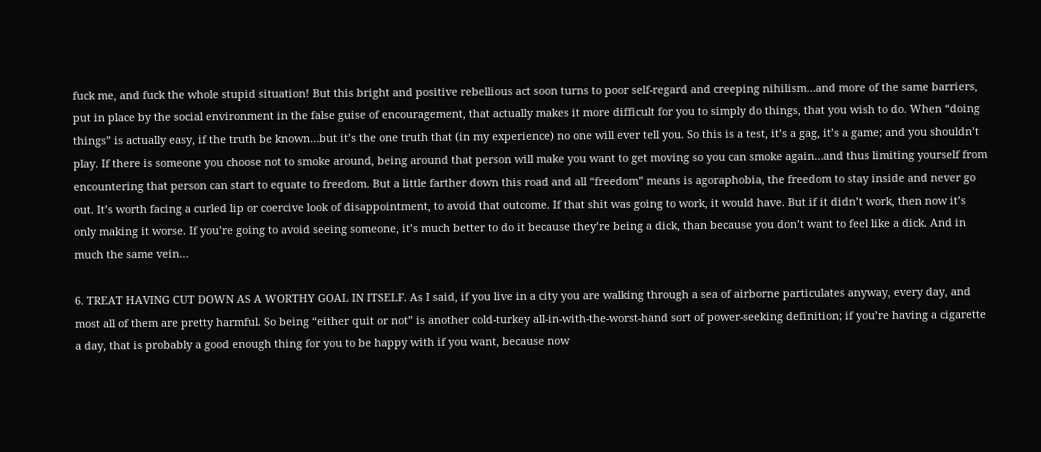fuck me, and fuck the whole stupid situation! But this bright and positive rebellious act soon turns to poor self-regard and creeping nihilism…and more of the same barriers, put in place by the social environment in the false guise of encouragement, that actually makes it more difficult for you to simply do things, that you wish to do. When “doing things” is actually easy, if the truth be known…but it’s the one truth that (in my experience) no one will ever tell you. So this is a test, it’s a gag, it’s a game; and you shouldn’t play. If there is someone you choose not to smoke around, being around that person will make you want to get moving so you can smoke again…and thus limiting yourself from encountering that person can start to equate to freedom. But a little farther down this road and all “freedom” means is agoraphobia, the freedom to stay inside and never go out. It’s worth facing a curled lip or coercive look of disappointment, to avoid that outcome. If that shit was going to work, it would have. But if it didn’t work, then now it’s only making it worse. If you’re going to avoid seeing someone, it’s much better to do it because they’re being a dick, than because you don’t want to feel like a dick. And in much the same vein…

6. TREAT HAVING CUT DOWN AS A WORTHY GOAL IN ITSELF. As I said, if you live in a city you are walking through a sea of airborne particulates anyway, every day, and most all of them are pretty harmful. So being “either quit or not” is another cold-turkey all-in-with-the-worst-hand sort of power-seeking definition; if you’re having a cigarette a day, that is probably a good enough thing for you to be happy with if you want, because now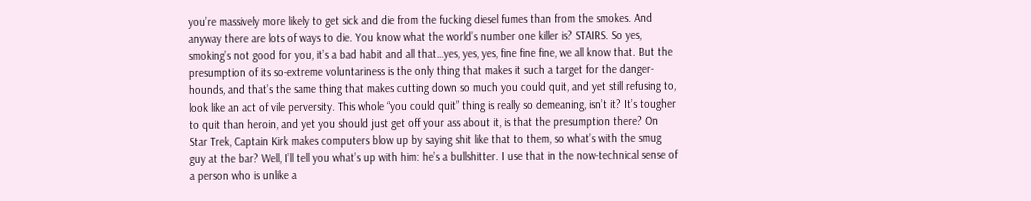you’re massively more likely to get sick and die from the fucking diesel fumes than from the smokes. And anyway there are lots of ways to die. You know what the world’s number one killer is? STAIRS. So yes, smoking’s not good for you, it’s a bad habit and all that…yes, yes, yes, fine fine fine, we all know that. But the presumption of its so-extreme voluntariness is the only thing that makes it such a target for the danger-hounds, and that’s the same thing that makes cutting down so much you could quit, and yet still refusing to, look like an act of vile perversity. This whole “you could quit” thing is really so demeaning, isn’t it? It’s tougher to quit than heroin, and yet you should just get off your ass about it, is that the presumption there? On Star Trek, Captain Kirk makes computers blow up by saying shit like that to them, so what’s with the smug guy at the bar? Well, I’ll tell you what’s up with him: he’s a bullshitter. I use that in the now-technical sense of a person who is unlike a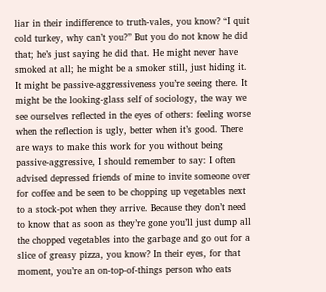liar in their indifference to truth-vales, you know? “I quit cold turkey, why can’t you?” But you do not know he did that; he’s just saying he did that. He might never have smoked at all; he might be a smoker still, just hiding it. It might be passive-aggressiveness you’re seeing there. It might be the looking-glass self of sociology, the way we see ourselves reflected in the eyes of others: feeling worse when the reflection is ugly, better when it’s good. There are ways to make this work for you without being passive-aggressive, I should remember to say: I often advised depressed friends of mine to invite someone over for coffee and be seen to be chopping up vegetables next to a stock-pot when they arrive. Because they don’t need to know that as soon as they’re gone you’ll just dump all the chopped vegetables into the garbage and go out for a slice of greasy pizza, you know? In their eyes, for that moment, you’re an on-top-of-things person who eats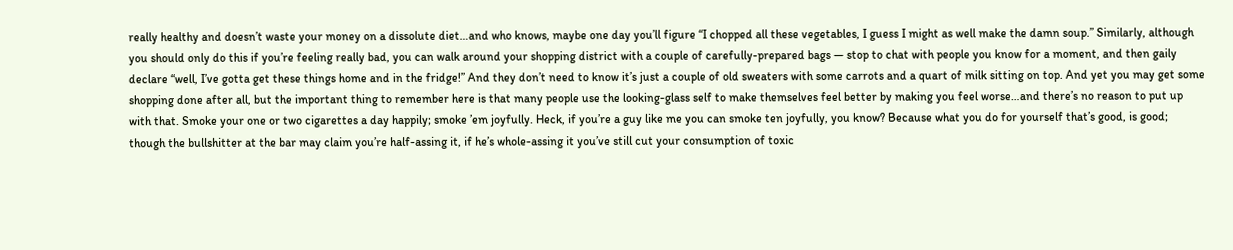really healthy and doesn’t waste your money on a dissolute diet…and who knows, maybe one day you’ll figure “I chopped all these vegetables, I guess I might as well make the damn soup.” Similarly, although you should only do this if you’re feeling really bad, you can walk around your shopping district with a couple of carefully-prepared bags — stop to chat with people you know for a moment, and then gaily declare “well, I’ve gotta get these things home and in the fridge!” And they don’t need to know it’s just a couple of old sweaters with some carrots and a quart of milk sitting on top. And yet you may get some shopping done after all, but the important thing to remember here is that many people use the looking-glass self to make themselves feel better by making you feel worse…and there’s no reason to put up with that. Smoke your one or two cigarettes a day happily; smoke ’em joyfully. Heck, if you’re a guy like me you can smoke ten joyfully, you know? Because what you do for yourself that’s good, is good; though the bullshitter at the bar may claim you’re half-assing it, if he’s whole-assing it you’ve still cut your consumption of toxic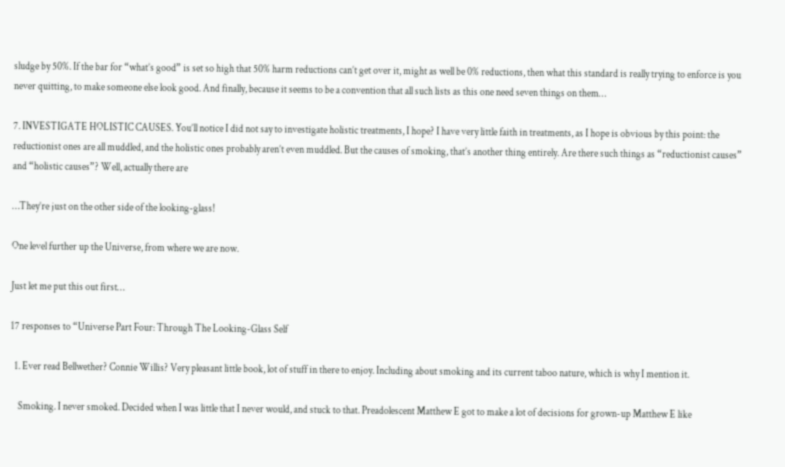sludge by 50%. If the bar for “what’s good” is set so high that 50% harm reductions can’t get over it, might as well be 0% reductions, then what this standard is really trying to enforce is you never quitting, to make someone else look good. And finally, because it seems to be a convention that all such lists as this one need seven things on them…

7. INVESTIGATE HOLISTIC CAUSES. You’ll notice I did not say to investigate holistic treatments, I hope? I have very little faith in treatments, as I hope is obvious by this point: the reductionist ones are all muddled, and the holistic ones probably aren’t even muddled. But the causes of smoking, that’s another thing entirely. Are there such things as “reductionist causes” and “holistic causes”? Well, actually there are

…They’re just on the other side of the looking-glass!

One level further up the Universe, from where we are now.

Just let me put this out first…

17 responses to “Universe Part Four: Through The Looking-Glass Self

  1. Ever read Bellwether? Connie Willis? Very pleasant little book, lot of stuff in there to enjoy. Including about smoking and its current taboo nature, which is why I mention it.

    Smoking. I never smoked. Decided when I was little that I never would, and stuck to that. Preadolescent Matthew E got to make a lot of decisions for grown-up Matthew E like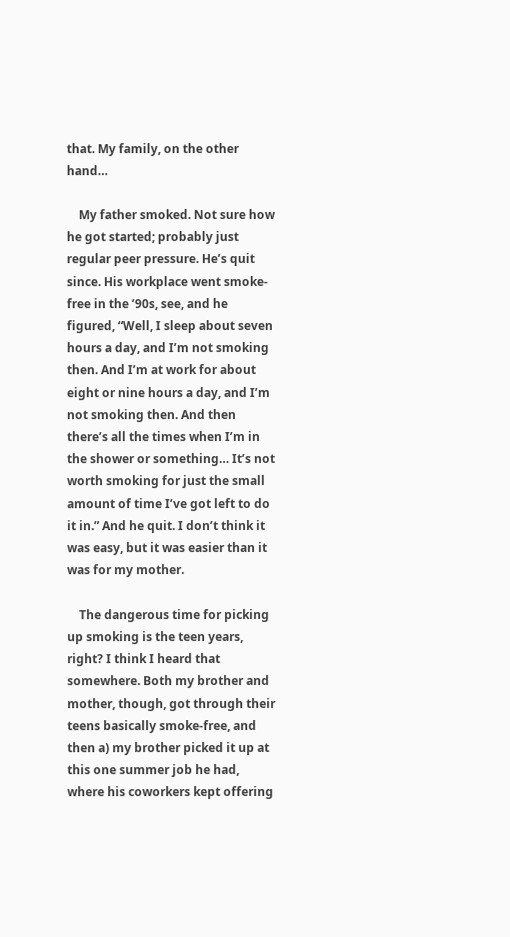that. My family, on the other hand…

    My father smoked. Not sure how he got started; probably just regular peer pressure. He’s quit since. His workplace went smoke-free in the ’90s, see, and he figured, “Well, I sleep about seven hours a day, and I’m not smoking then. And I’m at work for about eight or nine hours a day, and I’m not smoking then. And then there’s all the times when I’m in the shower or something… It’s not worth smoking for just the small amount of time I’ve got left to do it in.” And he quit. I don’t think it was easy, but it was easier than it was for my mother.

    The dangerous time for picking up smoking is the teen years, right? I think I heard that somewhere. Both my brother and mother, though, got through their teens basically smoke-free, and then a) my brother picked it up at this one summer job he had, where his coworkers kept offering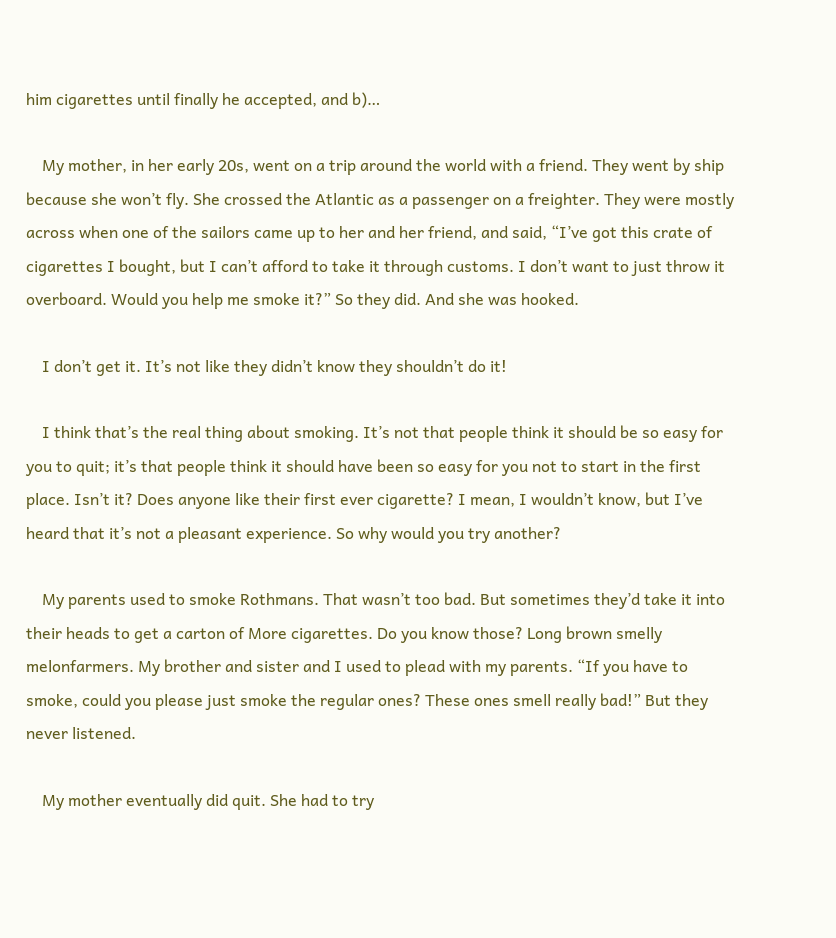him cigarettes until finally he accepted, and b)…

    My mother, in her early 20s, went on a trip around the world with a friend. They went by ship because she won’t fly. She crossed the Atlantic as a passenger on a freighter. They were mostly across when one of the sailors came up to her and her friend, and said, “I’ve got this crate of cigarettes I bought, but I can’t afford to take it through customs. I don’t want to just throw it overboard. Would you help me smoke it?” So they did. And she was hooked.

    I don’t get it. It’s not like they didn’t know they shouldn’t do it!

    I think that’s the real thing about smoking. It’s not that people think it should be so easy for you to quit; it’s that people think it should have been so easy for you not to start in the first place. Isn’t it? Does anyone like their first ever cigarette? I mean, I wouldn’t know, but I’ve heard that it’s not a pleasant experience. So why would you try another?

    My parents used to smoke Rothmans. That wasn’t too bad. But sometimes they’d take it into their heads to get a carton of More cigarettes. Do you know those? Long brown smelly melonfarmers. My brother and sister and I used to plead with my parents. “If you have to smoke, could you please just smoke the regular ones? These ones smell really bad!” But they never listened.

    My mother eventually did quit. She had to try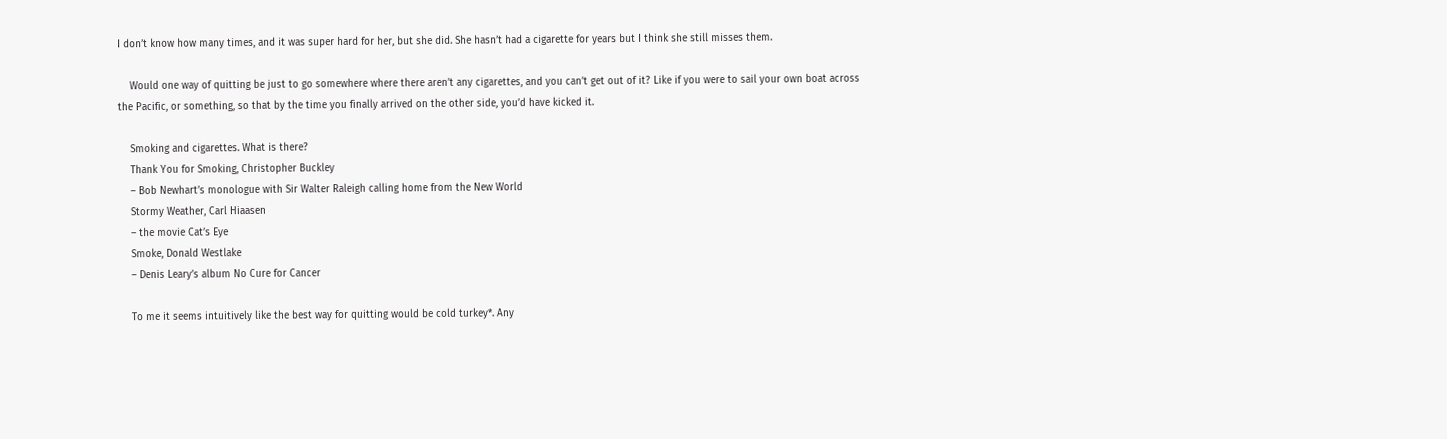I don’t know how many times, and it was super hard for her, but she did. She hasn’t had a cigarette for years but I think she still misses them.

    Would one way of quitting be just to go somewhere where there aren’t any cigarettes, and you can’t get out of it? Like if you were to sail your own boat across the Pacific, or something, so that by the time you finally arrived on the other side, you’d have kicked it.

    Smoking and cigarettes. What is there?
    Thank You for Smoking, Christopher Buckley
    – Bob Newhart’s monologue with Sir Walter Raleigh calling home from the New World
    Stormy Weather, Carl Hiaasen
    – the movie Cat’s Eye
    Smoke, Donald Westlake
    – Denis Leary’s album No Cure for Cancer

    To me it seems intuitively like the best way for quitting would be cold turkey*. Any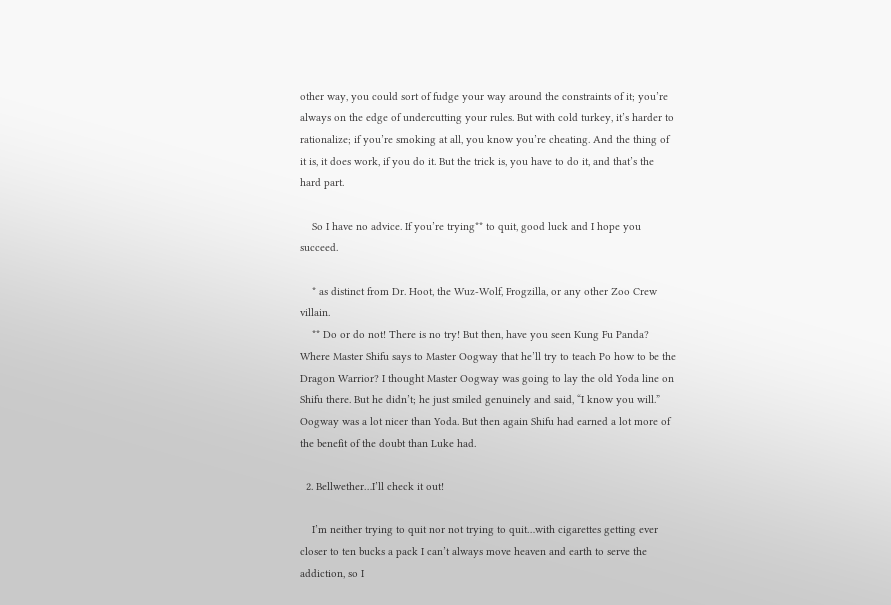other way, you could sort of fudge your way around the constraints of it; you’re always on the edge of undercutting your rules. But with cold turkey, it’s harder to rationalize; if you’re smoking at all, you know you’re cheating. And the thing of it is, it does work, if you do it. But the trick is, you have to do it, and that’s the hard part.

    So I have no advice. If you’re trying** to quit, good luck and I hope you succeed.

    * as distinct from Dr. Hoot, the Wuz-Wolf, Frogzilla, or any other Zoo Crew villain.
    ** Do or do not! There is no try! But then, have you seen Kung Fu Panda? Where Master Shifu says to Master Oogway that he’ll try to teach Po how to be the Dragon Warrior? I thought Master Oogway was going to lay the old Yoda line on Shifu there. But he didn’t; he just smiled genuinely and said, “I know you will.” Oogway was a lot nicer than Yoda. But then again Shifu had earned a lot more of the benefit of the doubt than Luke had.

  2. Bellwether…I’ll check it out!

    I’m neither trying to quit nor not trying to quit…with cigarettes getting ever closer to ten bucks a pack I can’t always move heaven and earth to serve the addiction, so I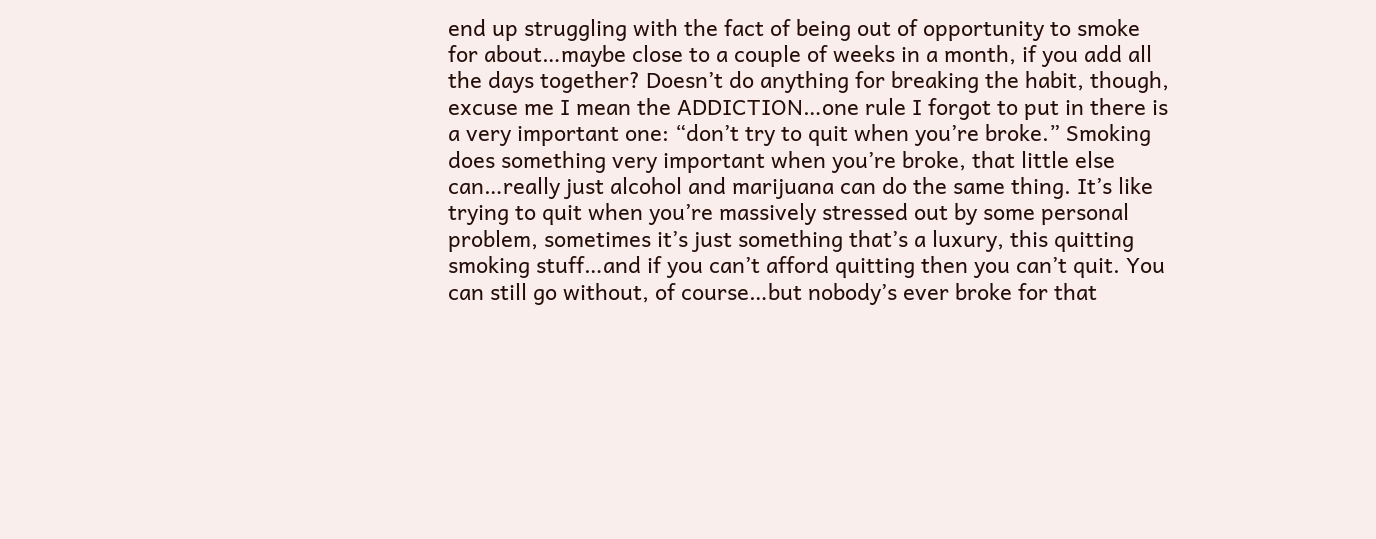end up struggling with the fact of being out of opportunity to smoke for about…maybe close to a couple of weeks in a month, if you add all the days together? Doesn’t do anything for breaking the habit, though, excuse me I mean the ADDICTION…one rule I forgot to put in there is a very important one: “don’t try to quit when you’re broke.” Smoking does something very important when you’re broke, that little else can…really just alcohol and marijuana can do the same thing. It’s like trying to quit when you’re massively stressed out by some personal problem, sometimes it’s just something that’s a luxury, this quitting smoking stuff…and if you can’t afford quitting then you can’t quit. You can still go without, of course…but nobody’s ever broke for that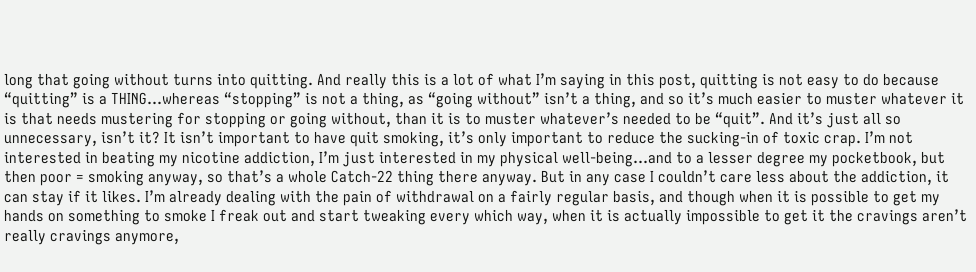long that going without turns into quitting. And really this is a lot of what I’m saying in this post, quitting is not easy to do because “quitting” is a THING…whereas “stopping” is not a thing, as “going without” isn’t a thing, and so it’s much easier to muster whatever it is that needs mustering for stopping or going without, than it is to muster whatever’s needed to be “quit”. And it’s just all so unnecessary, isn’t it? It isn’t important to have quit smoking, it’s only important to reduce the sucking-in of toxic crap. I’m not interested in beating my nicotine addiction, I’m just interested in my physical well-being…and to a lesser degree my pocketbook, but then poor = smoking anyway, so that’s a whole Catch-22 thing there anyway. But in any case I couldn’t care less about the addiction, it can stay if it likes. I’m already dealing with the pain of withdrawal on a fairly regular basis, and though when it is possible to get my hands on something to smoke I freak out and start tweaking every which way, when it is actually impossible to get it the cravings aren’t really cravings anymore,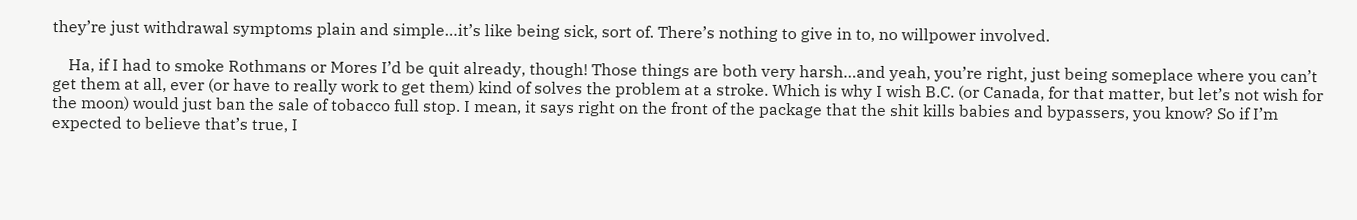they’re just withdrawal symptoms plain and simple…it’s like being sick, sort of. There’s nothing to give in to, no willpower involved.

    Ha, if I had to smoke Rothmans or Mores I’d be quit already, though! Those things are both very harsh…and yeah, you’re right, just being someplace where you can’t get them at all, ever (or have to really work to get them) kind of solves the problem at a stroke. Which is why I wish B.C. (or Canada, for that matter, but let’s not wish for the moon) would just ban the sale of tobacco full stop. I mean, it says right on the front of the package that the shit kills babies and bypassers, you know? So if I’m expected to believe that’s true, I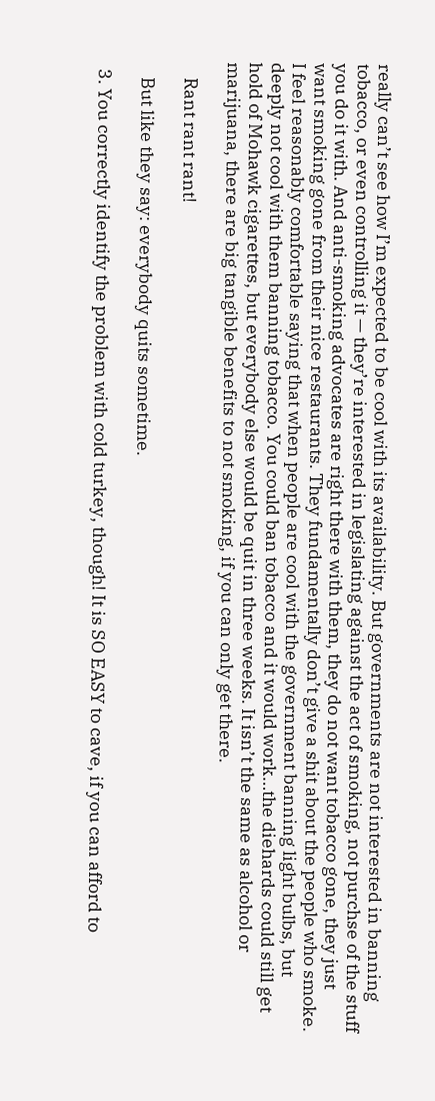really can’t see how I’m expected to be cool with its availability. But governments are not interested in banning tobacco, or even controlling it — they’re interested in legislating against the act of smoking, not purchse of the stuff you do it with. And anti-smoking advocates are right there with them, they do not want tobacco gone, they just want smoking gone from their nice restaurants. They fundamentally don’t give a shit about the people who smoke. I feel reasonably comfortable saying that when people are cool with the government banning light bulbs, but deeply not cool with them banning tobacco. You could ban tobacco and it would work…the diehards could still get hold of Mohawk cigarettes, but everybody else would be quit in three weeks. It isn’t the same as alcohol or marijuana, there are big tangible benefits to not smoking, if you can only get there.

    Rant rant rant!

    But like they say: everybody quits sometime.

  3. You correctly identify the problem with cold turkey, though! It is SO EASY to cave, if you can afford to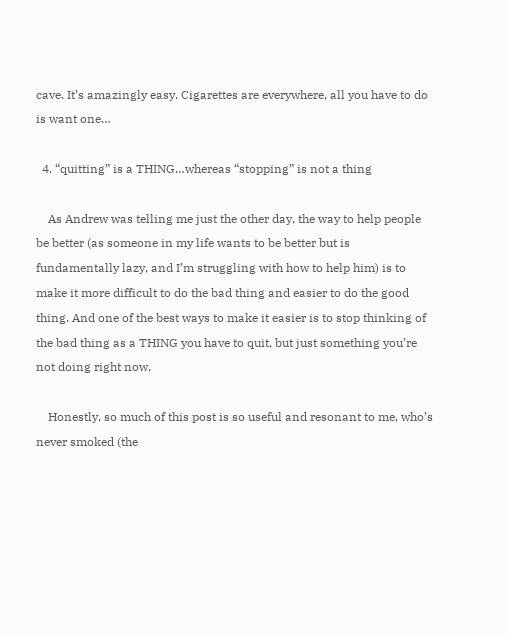cave. It’s amazingly easy. Cigarettes are everywhere, all you have to do is want one…

  4. “quitting” is a THING…whereas “stopping” is not a thing

    As Andrew was telling me just the other day, the way to help people be better (as someone in my life wants to be better but is fundamentally lazy, and I’m struggling with how to help him) is to make it more difficult to do the bad thing and easier to do the good thing. And one of the best ways to make it easier is to stop thinking of the bad thing as a THING you have to quit, but just something you’re not doing right now.

    Honestly, so much of this post is so useful and resonant to me, who’s never smoked (the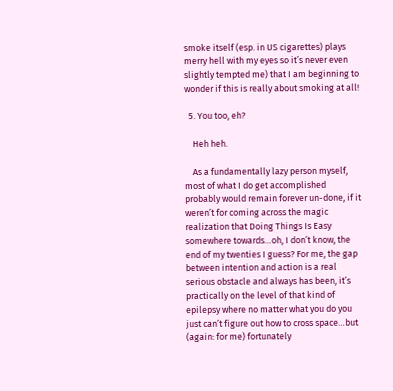smoke itself (esp. in US cigarettes) plays merry hell with my eyes so it’s never even slightly tempted me) that I am beginning to wonder if this is really about smoking at all!

  5. You too, eh?

    Heh heh.

    As a fundamentally lazy person myself, most of what I do get accomplished probably would remain forever un-done, if it weren’t for coming across the magic realization that Doing Things Is Easy somewhere towards…oh, I don’t know, the end of my twenties I guess? For me, the gap between intention and action is a real serious obstacle and always has been, it’s practically on the level of that kind of epilepsy where no matter what you do you just can’t figure out how to cross space…but (again: for me) fortunately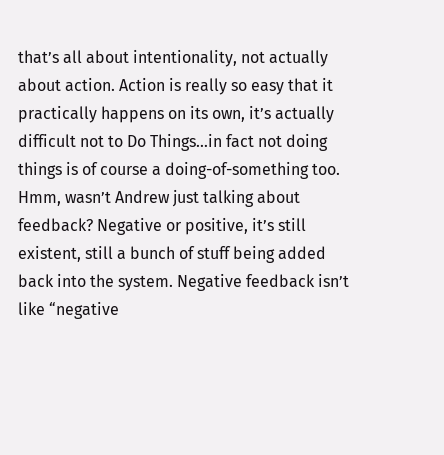that’s all about intentionality, not actually about action. Action is really so easy that it practically happens on its own, it’s actually difficult not to Do Things…in fact not doing things is of course a doing-of-something too. Hmm, wasn’t Andrew just talking about feedback? Negative or positive, it’s still existent, still a bunch of stuff being added back into the system. Negative feedback isn’t like “negative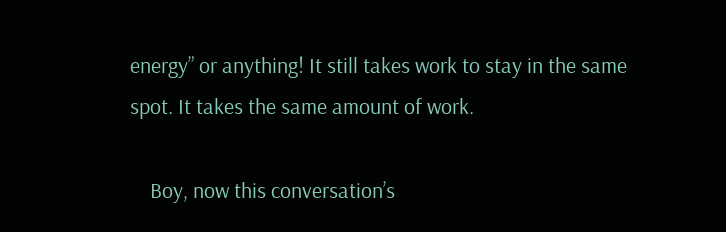energy” or anything! It still takes work to stay in the same spot. It takes the same amount of work.

    Boy, now this conversation’s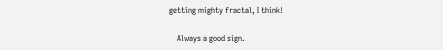getting mighty fractal, I think!

    Always a good sign.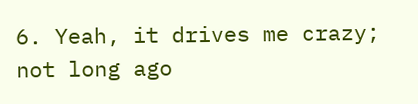6. Yeah, it drives me crazy; not long ago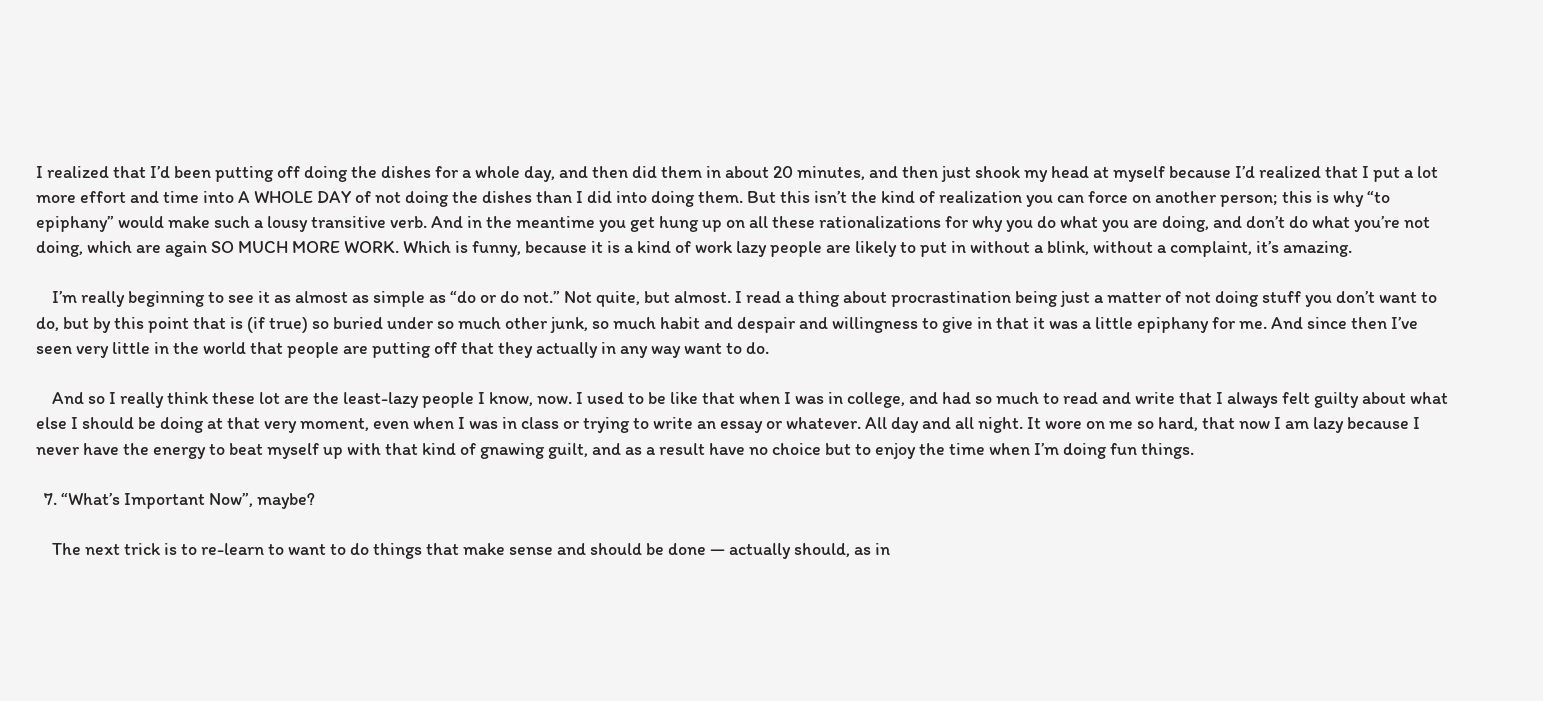I realized that I’d been putting off doing the dishes for a whole day, and then did them in about 20 minutes, and then just shook my head at myself because I’d realized that I put a lot more effort and time into A WHOLE DAY of not doing the dishes than I did into doing them. But this isn’t the kind of realization you can force on another person; this is why “to epiphany” would make such a lousy transitive verb. And in the meantime you get hung up on all these rationalizations for why you do what you are doing, and don’t do what you’re not doing, which are again SO MUCH MORE WORK. Which is funny, because it is a kind of work lazy people are likely to put in without a blink, without a complaint, it’s amazing.

    I’m really beginning to see it as almost as simple as “do or do not.” Not quite, but almost. I read a thing about procrastination being just a matter of not doing stuff you don’t want to do, but by this point that is (if true) so buried under so much other junk, so much habit and despair and willingness to give in that it was a little epiphany for me. And since then I’ve seen very little in the world that people are putting off that they actually in any way want to do.

    And so I really think these lot are the least-lazy people I know, now. I used to be like that when I was in college, and had so much to read and write that I always felt guilty about what else I should be doing at that very moment, even when I was in class or trying to write an essay or whatever. All day and all night. It wore on me so hard, that now I am lazy because I never have the energy to beat myself up with that kind of gnawing guilt, and as a result have no choice but to enjoy the time when I’m doing fun things.

  7. “What’s Important Now”, maybe?

    The next trick is to re-learn to want to do things that make sense and should be done — actually should, as in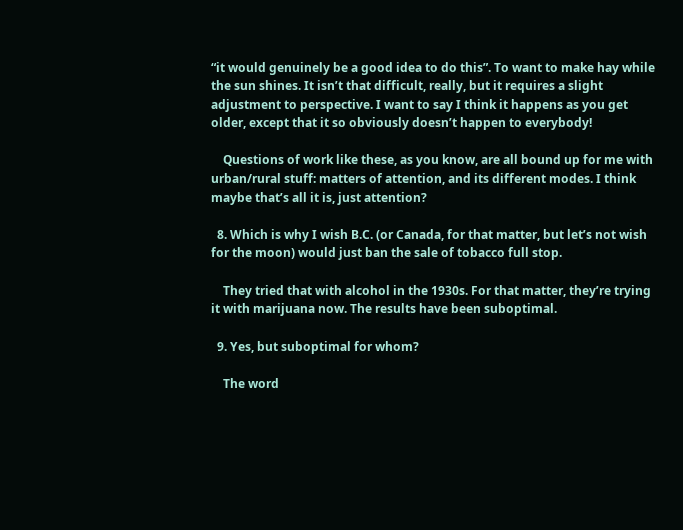“it would genuinely be a good idea to do this”. To want to make hay while the sun shines. It isn’t that difficult, really, but it requires a slight adjustment to perspective. I want to say I think it happens as you get older, except that it so obviously doesn’t happen to everybody!

    Questions of work like these, as you know, are all bound up for me with urban/rural stuff: matters of attention, and its different modes. I think maybe that’s all it is, just attention?

  8. Which is why I wish B.C. (or Canada, for that matter, but let’s not wish for the moon) would just ban the sale of tobacco full stop.

    They tried that with alcohol in the 1930s. For that matter, they’re trying it with marijuana now. The results have been suboptimal.

  9. Yes, but suboptimal for whom?

    The word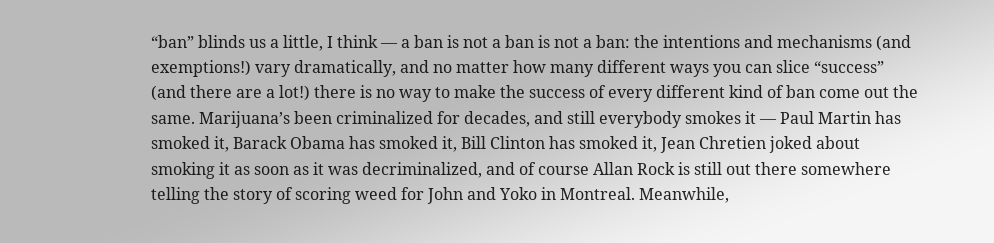“ban” blinds us a little, I think — a ban is not a ban is not a ban: the intentions and mechanisms (and exemptions!) vary dramatically, and no matter how many different ways you can slice “success” (and there are a lot!) there is no way to make the success of every different kind of ban come out the same. Marijuana’s been criminalized for decades, and still everybody smokes it — Paul Martin has smoked it, Barack Obama has smoked it, Bill Clinton has smoked it, Jean Chretien joked about smoking it as soon as it was decriminalized, and of course Allan Rock is still out there somewhere telling the story of scoring weed for John and Yoko in Montreal. Meanwhile,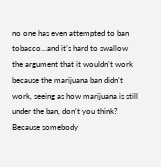no one has even attempted to ban tobacco…and it’s hard to swallow the argument that it wouldn’t work because the marijuana ban didn’t work, seeing as how marijuana is still under the ban, don’t you think? Because somebody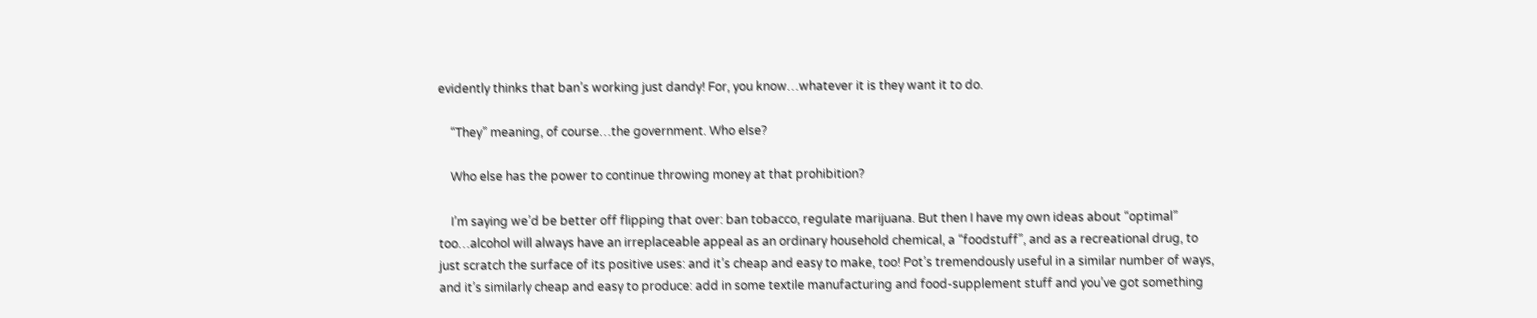evidently thinks that ban’s working just dandy! For, you know…whatever it is they want it to do.

    “They” meaning, of course…the government. Who else?

    Who else has the power to continue throwing money at that prohibition?

    I’m saying we’d be better off flipping that over: ban tobacco, regulate marijuana. But then I have my own ideas about “optimal” too…alcohol will always have an irreplaceable appeal as an ordinary household chemical, a “foodstuff”, and as a recreational drug, to just scratch the surface of its positive uses: and it’s cheap and easy to make, too! Pot’s tremendously useful in a similar number of ways, and it’s similarly cheap and easy to produce: add in some textile manufacturing and food-supplement stuff and you’ve got something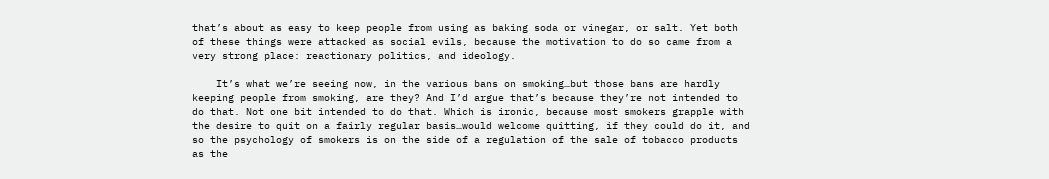that’s about as easy to keep people from using as baking soda or vinegar, or salt. Yet both of these things were attacked as social evils, because the motivation to do so came from a very strong place: reactionary politics, and ideology.

    It’s what we’re seeing now, in the various bans on smoking…but those bans are hardly keeping people from smoking, are they? And I’d argue that’s because they’re not intended to do that. Not one bit intended to do that. Which is ironic, because most smokers grapple with the desire to quit on a fairly regular basis…would welcome quitting, if they could do it, and so the psychology of smokers is on the side of a regulation of the sale of tobacco products as the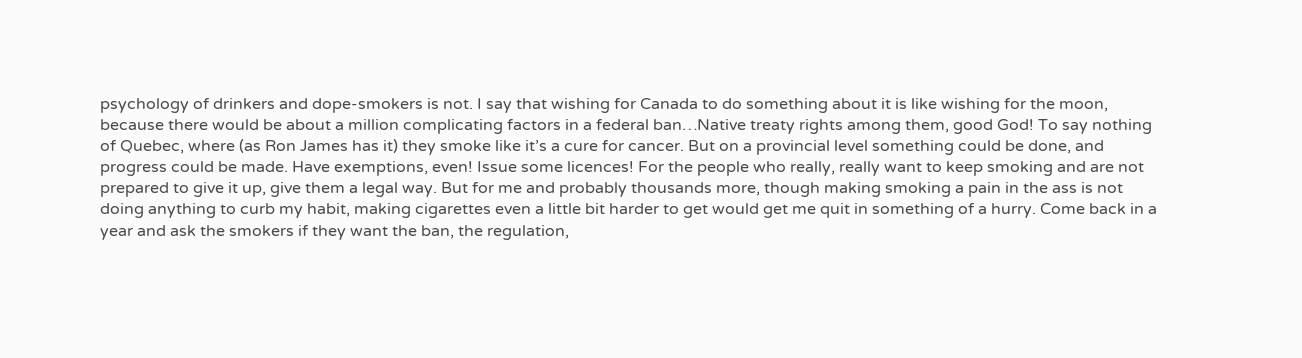psychology of drinkers and dope-smokers is not. I say that wishing for Canada to do something about it is like wishing for the moon, because there would be about a million complicating factors in a federal ban…Native treaty rights among them, good God! To say nothing of Quebec, where (as Ron James has it) they smoke like it’s a cure for cancer. But on a provincial level something could be done, and progress could be made. Have exemptions, even! Issue some licences! For the people who really, really want to keep smoking and are not prepared to give it up, give them a legal way. But for me and probably thousands more, though making smoking a pain in the ass is not doing anything to curb my habit, making cigarettes even a little bit harder to get would get me quit in something of a hurry. Come back in a year and ask the smokers if they want the ban, the regulation,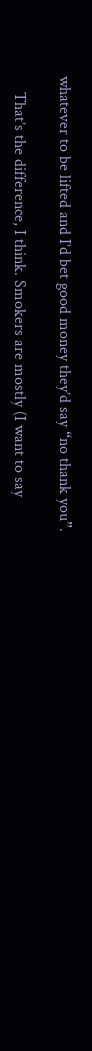whatever to be lifted and I’d bet good money they’d say “no thank you”.

    That’s the difference, I think. Smokers are mostly (I want to say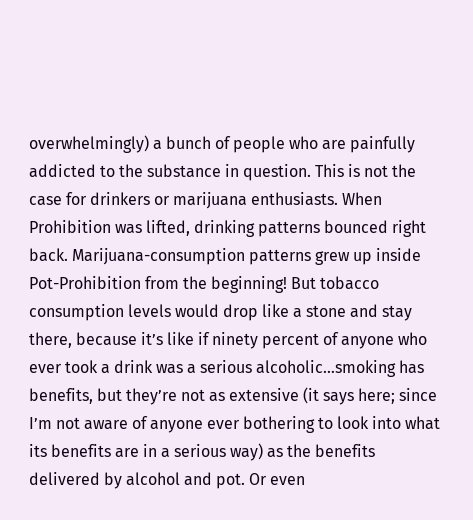overwhelmingly) a bunch of people who are painfully addicted to the substance in question. This is not the case for drinkers or marijuana enthusiasts. When Prohibition was lifted, drinking patterns bounced right back. Marijuana-consumption patterns grew up inside Pot-Prohibition from the beginning! But tobacco consumption levels would drop like a stone and stay there, because it’s like if ninety percent of anyone who ever took a drink was a serious alcoholic…smoking has benefits, but they’re not as extensive (it says here; since I’m not aware of anyone ever bothering to look into what its benefits are in a serious way) as the benefits delivered by alcohol and pot. Or even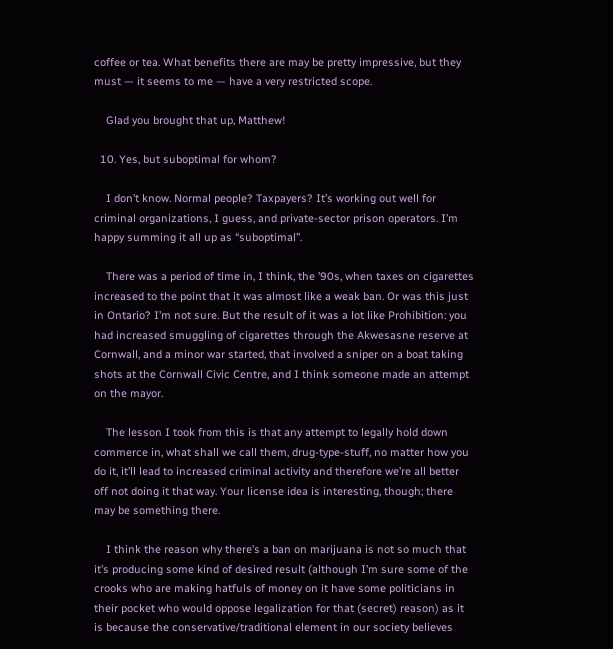coffee or tea. What benefits there are may be pretty impressive, but they must — it seems to me — have a very restricted scope.

    Glad you brought that up, Matthew!

  10. Yes, but suboptimal for whom?

    I don’t know. Normal people? Taxpayers? It’s working out well for criminal organizations, I guess, and private-sector prison operators. I’m happy summing it all up as “suboptimal”.

    There was a period of time in, I think, the ’90s, when taxes on cigarettes increased to the point that it was almost like a weak ban. Or was this just in Ontario? I’m not sure. But the result of it was a lot like Prohibition: you had increased smuggling of cigarettes through the Akwesasne reserve at Cornwall, and a minor war started, that involved a sniper on a boat taking shots at the Cornwall Civic Centre, and I think someone made an attempt on the mayor.

    The lesson I took from this is that any attempt to legally hold down commerce in, what shall we call them, drug-type-stuff, no matter how you do it, it’ll lead to increased criminal activity and therefore we’re all better off not doing it that way. Your license idea is interesting, though; there may be something there.

    I think the reason why there’s a ban on marijuana is not so much that it’s producing some kind of desired result (although I’m sure some of the crooks who are making hatfuls of money on it have some politicians in their pocket who would oppose legalization for that (secret) reason) as it is because the conservative/traditional element in our society believes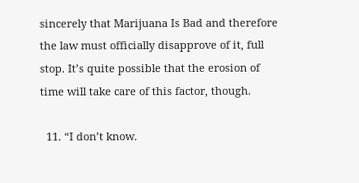sincerely that Marijuana Is Bad and therefore the law must officially disapprove of it, full stop. It’s quite possible that the erosion of time will take care of this factor, though.

  11. “I don’t know.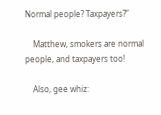Normal people? Taxpayers?”

    Matthew, smokers are normal people, and taxpayers too!

    Also, gee whiz: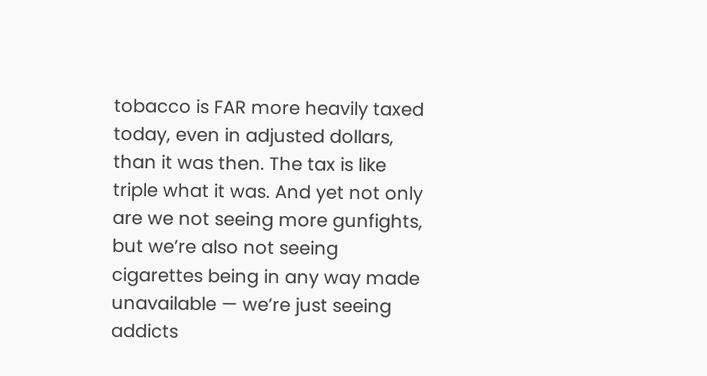tobacco is FAR more heavily taxed today, even in adjusted dollars, than it was then. The tax is like triple what it was. And yet not only are we not seeing more gunfights, but we’re also not seeing cigarettes being in any way made unavailable — we’re just seeing addicts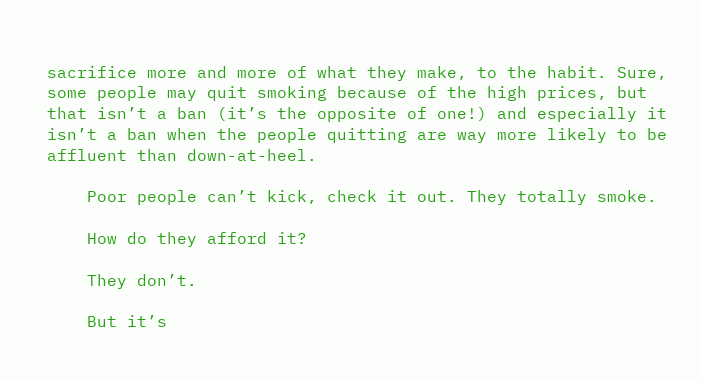sacrifice more and more of what they make, to the habit. Sure, some people may quit smoking because of the high prices, but that isn’t a ban (it’s the opposite of one!) and especially it isn’t a ban when the people quitting are way more likely to be affluent than down-at-heel.

    Poor people can’t kick, check it out. They totally smoke.

    How do they afford it?

    They don’t.

    But it’s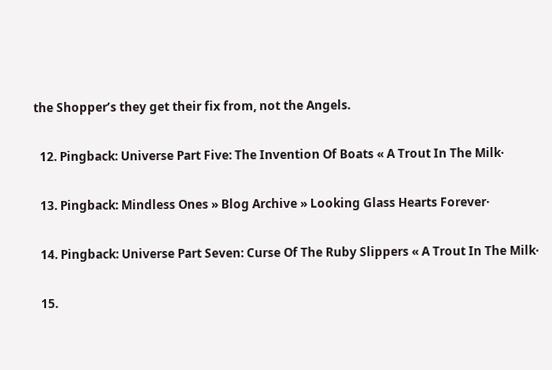the Shopper’s they get their fix from, not the Angels.

  12. Pingback: Universe Part Five: The Invention Of Boats « A Trout In The Milk·

  13. Pingback: Mindless Ones » Blog Archive » Looking Glass Hearts Forever·

  14. Pingback: Universe Part Seven: Curse Of The Ruby Slippers « A Trout In The Milk·

  15.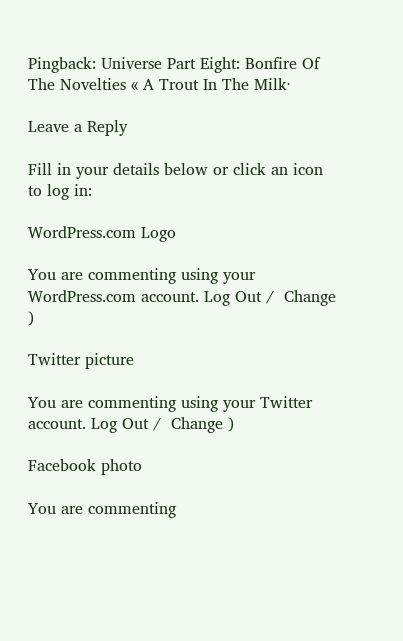Pingback: Universe Part Eight: Bonfire Of The Novelties « A Trout In The Milk·

Leave a Reply

Fill in your details below or click an icon to log in:

WordPress.com Logo

You are commenting using your WordPress.com account. Log Out /  Change )

Twitter picture

You are commenting using your Twitter account. Log Out /  Change )

Facebook photo

You are commenting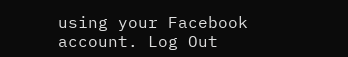using your Facebook account. Log Out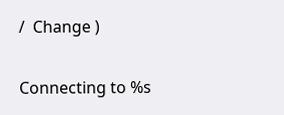/  Change )

Connecting to %s